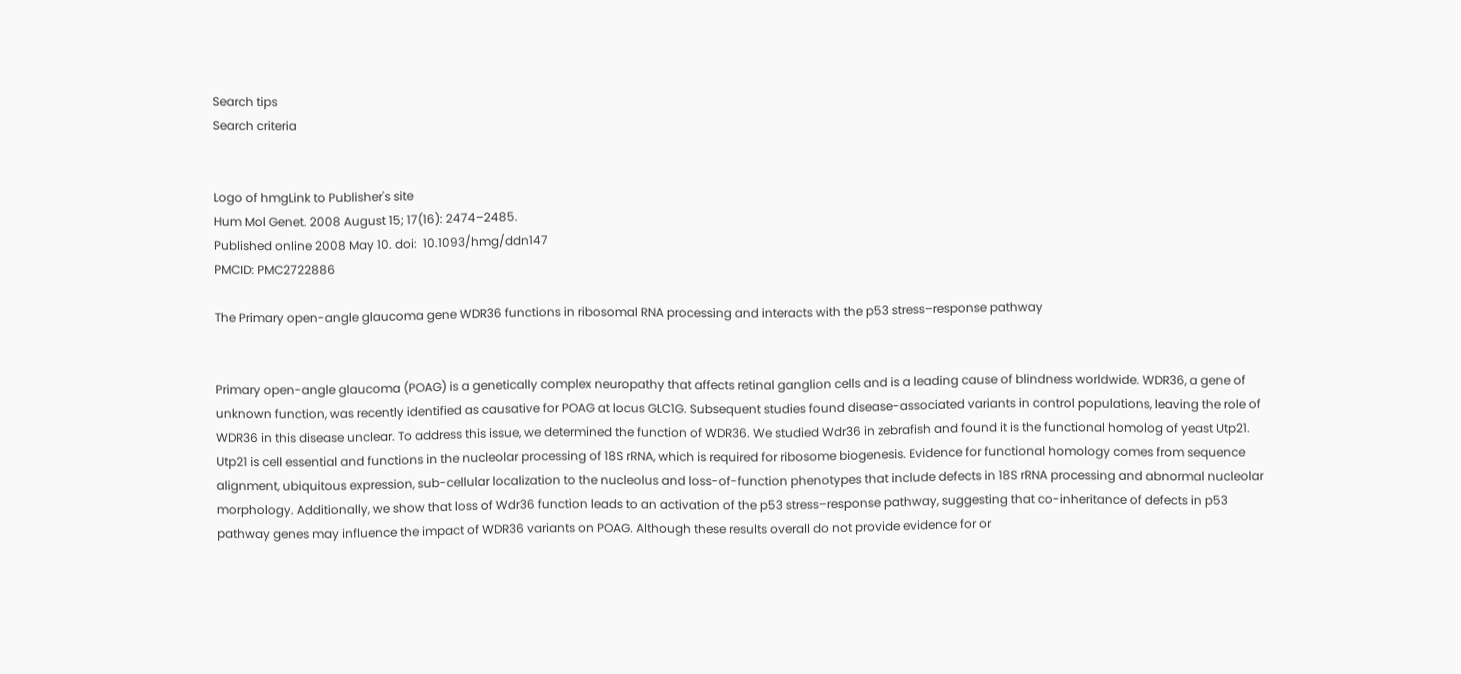Search tips
Search criteria


Logo of hmgLink to Publisher's site
Hum Mol Genet. 2008 August 15; 17(16): 2474–2485.
Published online 2008 May 10. doi:  10.1093/hmg/ddn147
PMCID: PMC2722886

The Primary open-angle glaucoma gene WDR36 functions in ribosomal RNA processing and interacts with the p53 stress–response pathway


Primary open-angle glaucoma (POAG) is a genetically complex neuropathy that affects retinal ganglion cells and is a leading cause of blindness worldwide. WDR36, a gene of unknown function, was recently identified as causative for POAG at locus GLC1G. Subsequent studies found disease-associated variants in control populations, leaving the role of WDR36 in this disease unclear. To address this issue, we determined the function of WDR36. We studied Wdr36 in zebrafish and found it is the functional homolog of yeast Utp21. Utp21 is cell essential and functions in the nucleolar processing of 18S rRNA, which is required for ribosome biogenesis. Evidence for functional homology comes from sequence alignment, ubiquitous expression, sub-cellular localization to the nucleolus and loss-of-function phenotypes that include defects in 18S rRNA processing and abnormal nucleolar morphology. Additionally, we show that loss of Wdr36 function leads to an activation of the p53 stress–response pathway, suggesting that co-inheritance of defects in p53 pathway genes may influence the impact of WDR36 variants on POAG. Although these results overall do not provide evidence for or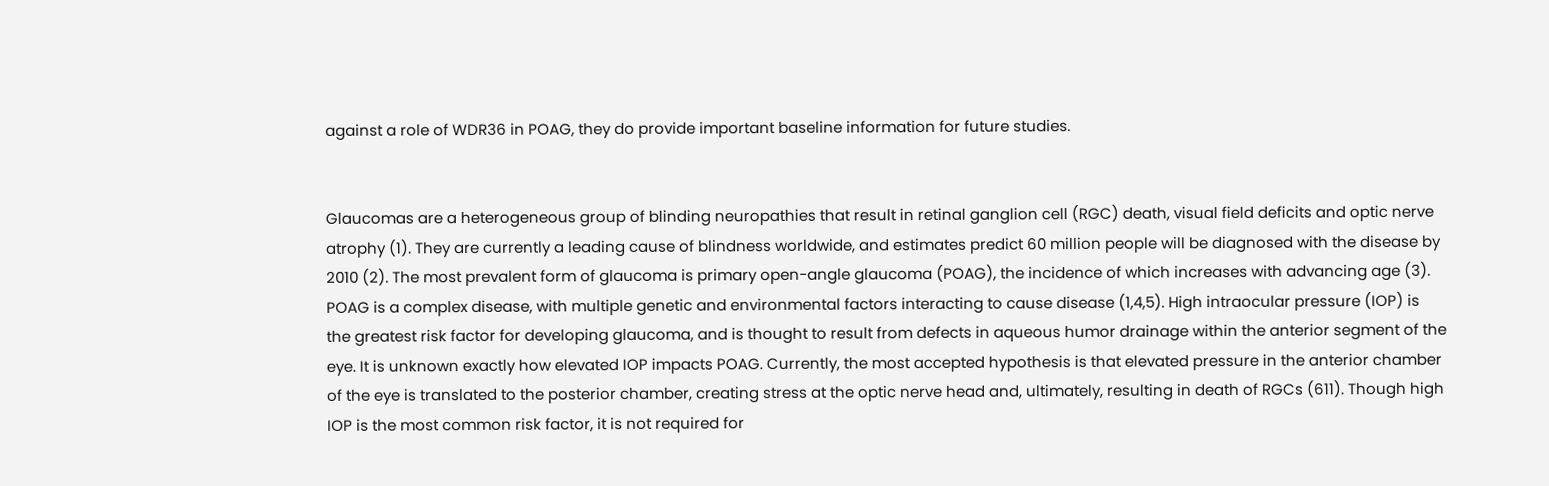against a role of WDR36 in POAG, they do provide important baseline information for future studies.


Glaucomas are a heterogeneous group of blinding neuropathies that result in retinal ganglion cell (RGC) death, visual field deficits and optic nerve atrophy (1). They are currently a leading cause of blindness worldwide, and estimates predict 60 million people will be diagnosed with the disease by 2010 (2). The most prevalent form of glaucoma is primary open-angle glaucoma (POAG), the incidence of which increases with advancing age (3). POAG is a complex disease, with multiple genetic and environmental factors interacting to cause disease (1,4,5). High intraocular pressure (IOP) is the greatest risk factor for developing glaucoma, and is thought to result from defects in aqueous humor drainage within the anterior segment of the eye. It is unknown exactly how elevated IOP impacts POAG. Currently, the most accepted hypothesis is that elevated pressure in the anterior chamber of the eye is translated to the posterior chamber, creating stress at the optic nerve head and, ultimately, resulting in death of RGCs (611). Though high IOP is the most common risk factor, it is not required for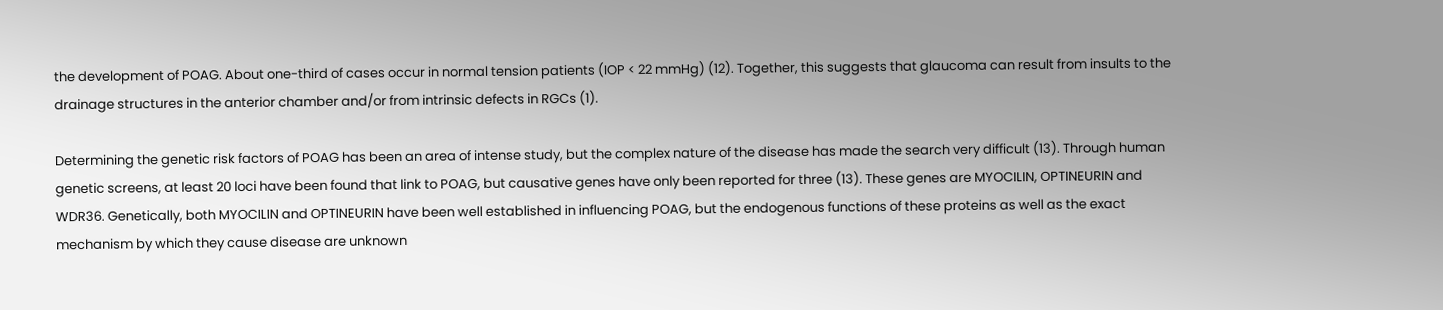the development of POAG. About one-third of cases occur in normal tension patients (IOP < 22 mmHg) (12). Together, this suggests that glaucoma can result from insults to the drainage structures in the anterior chamber and/or from intrinsic defects in RGCs (1).

Determining the genetic risk factors of POAG has been an area of intense study, but the complex nature of the disease has made the search very difficult (13). Through human genetic screens, at least 20 loci have been found that link to POAG, but causative genes have only been reported for three (13). These genes are MYOCILIN, OPTINEURIN and WDR36. Genetically, both MYOCILIN and OPTINEURIN have been well established in influencing POAG, but the endogenous functions of these proteins as well as the exact mechanism by which they cause disease are unknown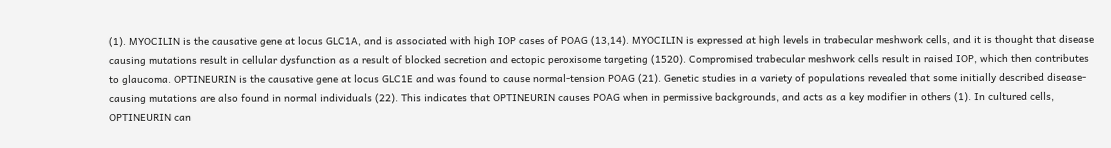(1). MYOCILIN is the causative gene at locus GLC1A, and is associated with high IOP cases of POAG (13,14). MYOCILIN is expressed at high levels in trabecular meshwork cells, and it is thought that disease causing mutations result in cellular dysfunction as a result of blocked secretion and ectopic peroxisome targeting (1520). Compromised trabecular meshwork cells result in raised IOP, which then contributes to glaucoma. OPTINEURIN is the causative gene at locus GLC1E and was found to cause normal-tension POAG (21). Genetic studies in a variety of populations revealed that some initially described disease-causing mutations are also found in normal individuals (22). This indicates that OPTINEURIN causes POAG when in permissive backgrounds, and acts as a key modifier in others (1). In cultured cells, OPTINEURIN can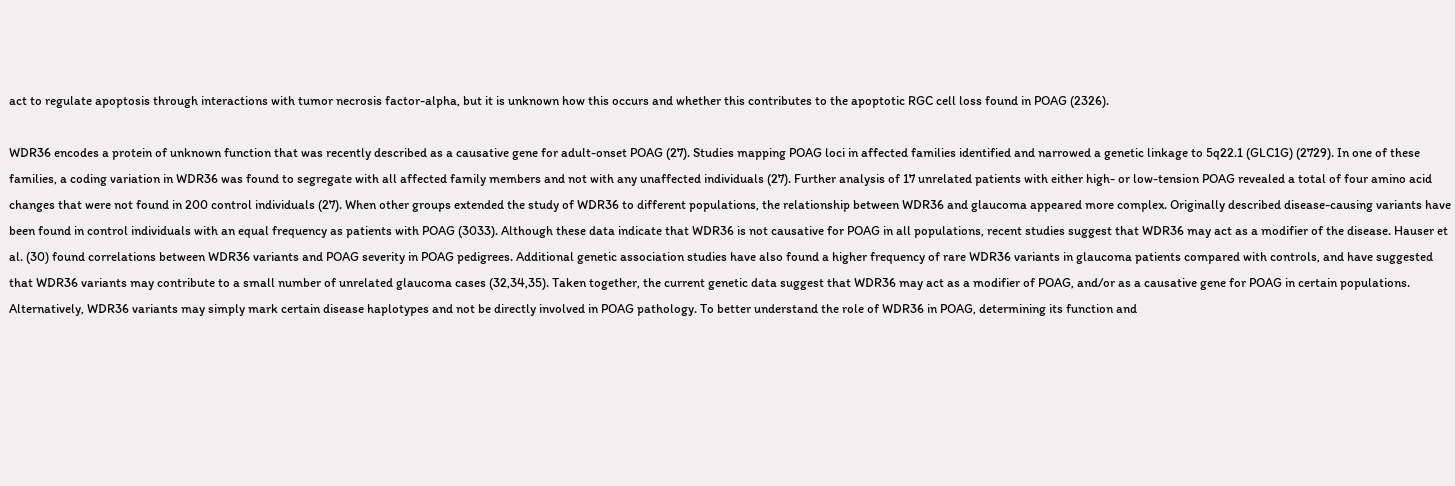act to regulate apoptosis through interactions with tumor necrosis factor-alpha, but it is unknown how this occurs and whether this contributes to the apoptotic RGC cell loss found in POAG (2326).

WDR36 encodes a protein of unknown function that was recently described as a causative gene for adult-onset POAG (27). Studies mapping POAG loci in affected families identified and narrowed a genetic linkage to 5q22.1 (GLC1G) (2729). In one of these families, a coding variation in WDR36 was found to segregate with all affected family members and not with any unaffected individuals (27). Further analysis of 17 unrelated patients with either high- or low-tension POAG revealed a total of four amino acid changes that were not found in 200 control individuals (27). When other groups extended the study of WDR36 to different populations, the relationship between WDR36 and glaucoma appeared more complex. Originally described disease-causing variants have been found in control individuals with an equal frequency as patients with POAG (3033). Although these data indicate that WDR36 is not causative for POAG in all populations, recent studies suggest that WDR36 may act as a modifier of the disease. Hauser et al. (30) found correlations between WDR36 variants and POAG severity in POAG pedigrees. Additional genetic association studies have also found a higher frequency of rare WDR36 variants in glaucoma patients compared with controls, and have suggested that WDR36 variants may contribute to a small number of unrelated glaucoma cases (32,34,35). Taken together, the current genetic data suggest that WDR36 may act as a modifier of POAG, and/or as a causative gene for POAG in certain populations. Alternatively, WDR36 variants may simply mark certain disease haplotypes and not be directly involved in POAG pathology. To better understand the role of WDR36 in POAG, determining its function and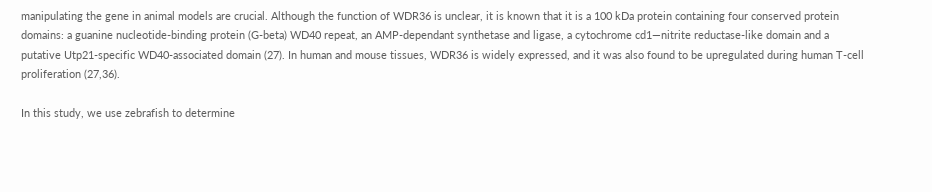manipulating the gene in animal models are crucial. Although the function of WDR36 is unclear, it is known that it is a 100 kDa protein containing four conserved protein domains: a guanine nucleotide-binding protein (G-beta) WD40 repeat, an AMP-dependant synthetase and ligase, a cytochrome cd1—nitrite reductase-like domain and a putative Utp21-specific WD40-associated domain (27). In human and mouse tissues, WDR36 is widely expressed, and it was also found to be upregulated during human T-cell proliferation (27,36).

In this study, we use zebrafish to determine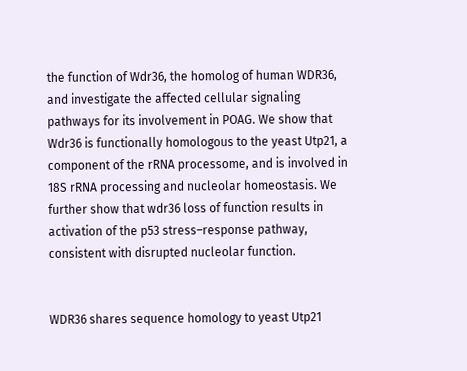the function of Wdr36, the homolog of human WDR36, and investigate the affected cellular signaling pathways for its involvement in POAG. We show that Wdr36 is functionally homologous to the yeast Utp21, a component of the rRNA processome, and is involved in 18S rRNA processing and nucleolar homeostasis. We further show that wdr36 loss of function results in activation of the p53 stress–response pathway, consistent with disrupted nucleolar function.


WDR36 shares sequence homology to yeast Utp21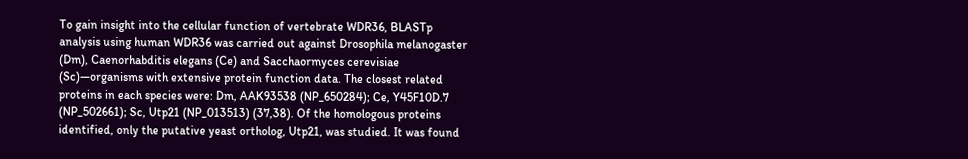To gain insight into the cellular function of vertebrate WDR36, BLASTp analysis using human WDR36 was carried out against Drosophila melanogaster (Dm), Caenorhabditis elegans (Ce) and Sacchaormyces cerevisiae (Sc)—organisms with extensive protein function data. The closest related proteins in each species were: Dm, AAK93538 (NP_650284); Ce, Y45F10D.7 (NP_502661); Sc, Utp21 (NP_013513) (37,38). Of the homologous proteins identified, only the putative yeast ortholog, Utp21, was studied. It was found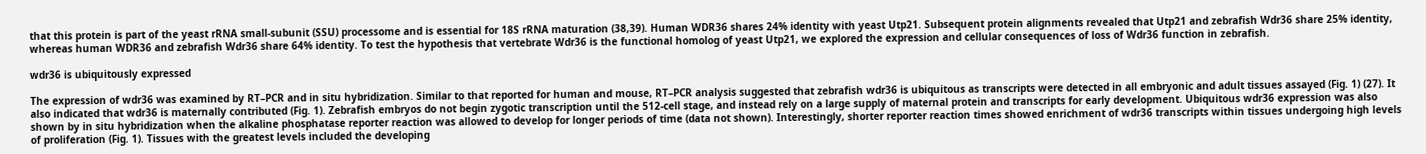that this protein is part of the yeast rRNA small-subunit (SSU) processome and is essential for 18S rRNA maturation (38,39). Human WDR36 shares 24% identity with yeast Utp21. Subsequent protein alignments revealed that Utp21 and zebrafish Wdr36 share 25% identity, whereas human WDR36 and zebrafish Wdr36 share 64% identity. To test the hypothesis that vertebrate Wdr36 is the functional homolog of yeast Utp21, we explored the expression and cellular consequences of loss of Wdr36 function in zebrafish.

wdr36 is ubiquitously expressed

The expression of wdr36 was examined by RT–PCR and in situ hybridization. Similar to that reported for human and mouse, RT–PCR analysis suggested that zebrafish wdr36 is ubiquitous as transcripts were detected in all embryonic and adult tissues assayed (Fig. 1) (27). It also indicated that wdr36 is maternally contributed (Fig. 1). Zebrafish embryos do not begin zygotic transcription until the 512-cell stage, and instead rely on a large supply of maternal protein and transcripts for early development. Ubiquitous wdr36 expression was also shown by in situ hybridization when the alkaline phosphatase reporter reaction was allowed to develop for longer periods of time (data not shown). Interestingly, shorter reporter reaction times showed enrichment of wdr36 transcripts within tissues undergoing high levels of proliferation (Fig. 1). Tissues with the greatest levels included the developing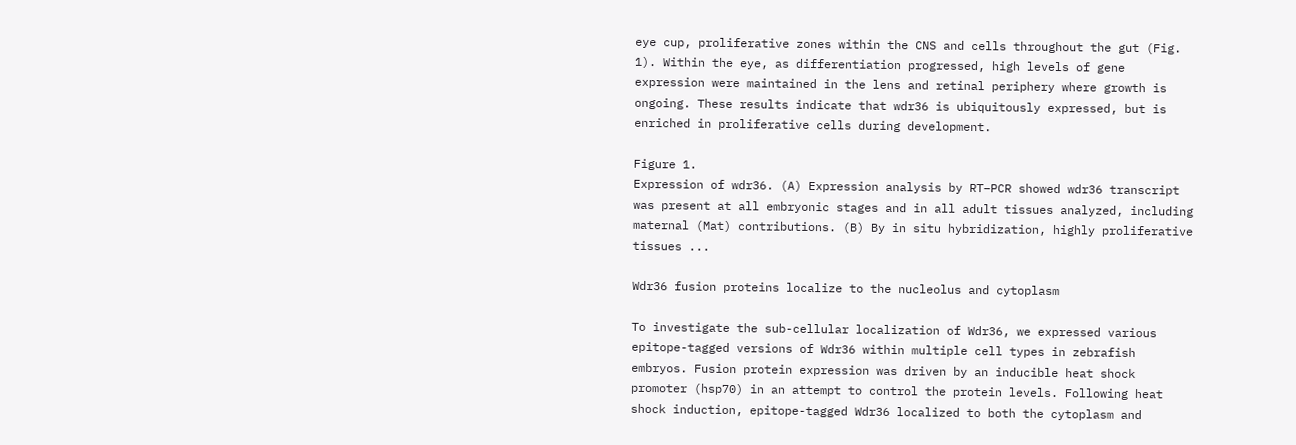eye cup, proliferative zones within the CNS and cells throughout the gut (Fig. 1). Within the eye, as differentiation progressed, high levels of gene expression were maintained in the lens and retinal periphery where growth is ongoing. These results indicate that wdr36 is ubiquitously expressed, but is enriched in proliferative cells during development.

Figure 1.
Expression of wdr36. (A) Expression analysis by RT–PCR showed wdr36 transcript was present at all embryonic stages and in all adult tissues analyzed, including maternal (Mat) contributions. (B) By in situ hybridization, highly proliferative tissues ...

Wdr36 fusion proteins localize to the nucleolus and cytoplasm

To investigate the sub-cellular localization of Wdr36, we expressed various epitope-tagged versions of Wdr36 within multiple cell types in zebrafish embryos. Fusion protein expression was driven by an inducible heat shock promoter (hsp70) in an attempt to control the protein levels. Following heat shock induction, epitope-tagged Wdr36 localized to both the cytoplasm and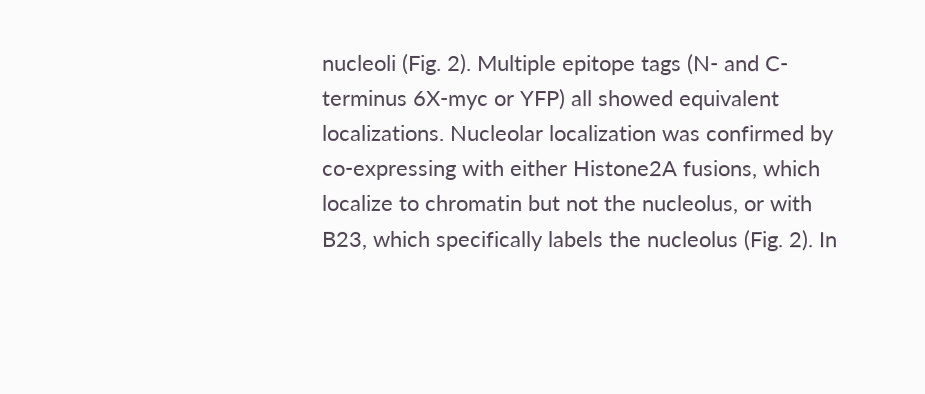nucleoli (Fig. 2). Multiple epitope tags (N- and C-terminus 6X-myc or YFP) all showed equivalent localizations. Nucleolar localization was confirmed by co-expressing with either Histone2A fusions, which localize to chromatin but not the nucleolus, or with B23, which specifically labels the nucleolus (Fig. 2). In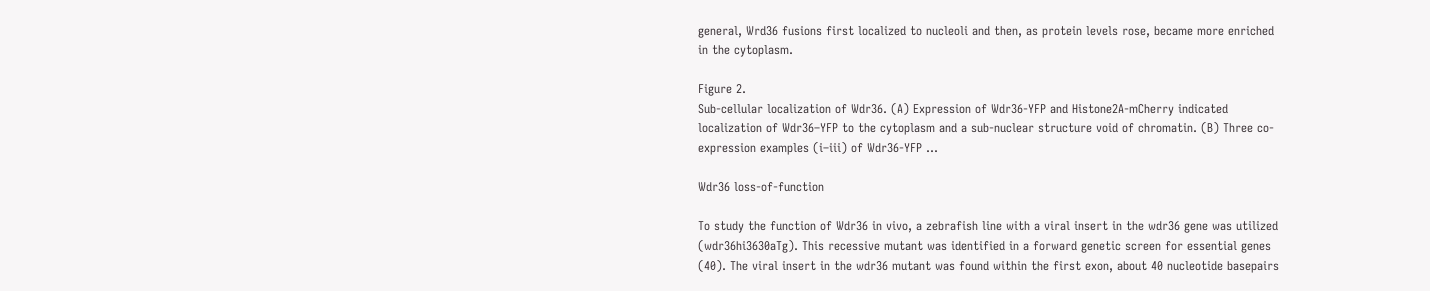general, Wrd36 fusions first localized to nucleoli and then, as protein levels rose, became more enriched in the cytoplasm.

Figure 2.
Sub-cellular localization of Wdr36. (A) Expression of Wdr36-YFP and Histone2A-mCherry indicated localization of Wdr36–YFP to the cytoplasm and a sub-nuclear structure void of chromatin. (B) Three co-expression examples (i–iii) of Wdr36-YFP ...

Wdr36 loss-of-function

To study the function of Wdr36 in vivo, a zebrafish line with a viral insert in the wdr36 gene was utilized (wdr36hi3630aTg). This recessive mutant was identified in a forward genetic screen for essential genes (40). The viral insert in the wdr36 mutant was found within the first exon, about 40 nucleotide basepairs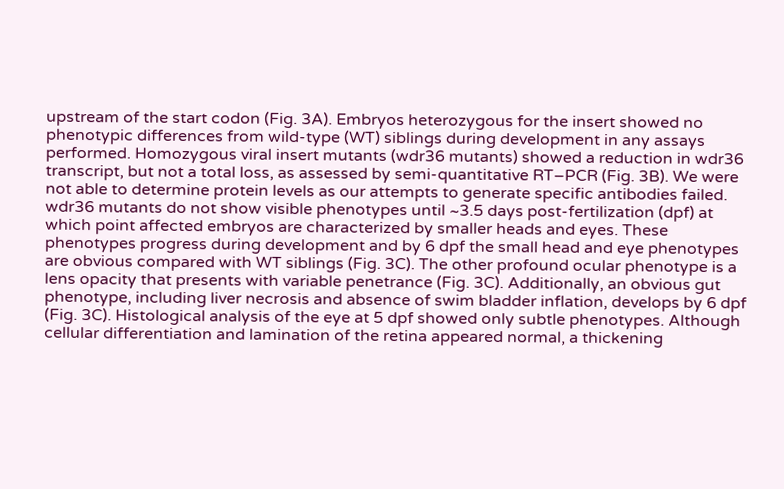upstream of the start codon (Fig. 3A). Embryos heterozygous for the insert showed no phenotypic differences from wild-type (WT) siblings during development in any assays performed. Homozygous viral insert mutants (wdr36 mutants) showed a reduction in wdr36 transcript, but not a total loss, as assessed by semi-quantitative RT–PCR (Fig. 3B). We were not able to determine protein levels as our attempts to generate specific antibodies failed. wdr36 mutants do not show visible phenotypes until ~3.5 days post-fertilization (dpf) at which point affected embryos are characterized by smaller heads and eyes. These phenotypes progress during development and by 6 dpf the small head and eye phenotypes are obvious compared with WT siblings (Fig. 3C). The other profound ocular phenotype is a lens opacity that presents with variable penetrance (Fig. 3C). Additionally, an obvious gut phenotype, including liver necrosis and absence of swim bladder inflation, develops by 6 dpf (Fig. 3C). Histological analysis of the eye at 5 dpf showed only subtle phenotypes. Although cellular differentiation and lamination of the retina appeared normal, a thickening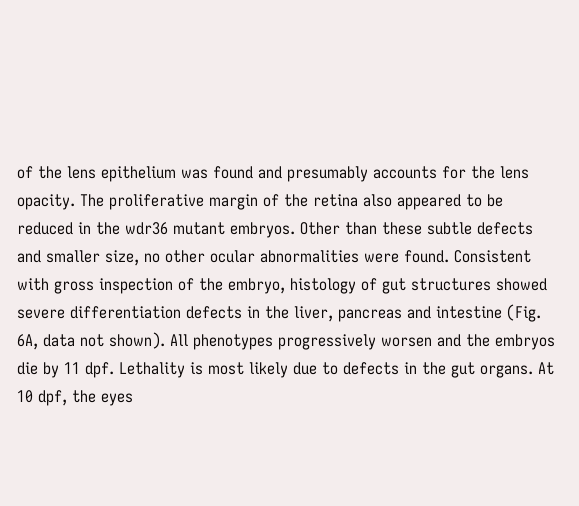of the lens epithelium was found and presumably accounts for the lens opacity. The proliferative margin of the retina also appeared to be reduced in the wdr36 mutant embryos. Other than these subtle defects and smaller size, no other ocular abnormalities were found. Consistent with gross inspection of the embryo, histology of gut structures showed severe differentiation defects in the liver, pancreas and intestine (Fig. 6A, data not shown). All phenotypes progressively worsen and the embryos die by 11 dpf. Lethality is most likely due to defects in the gut organs. At 10 dpf, the eyes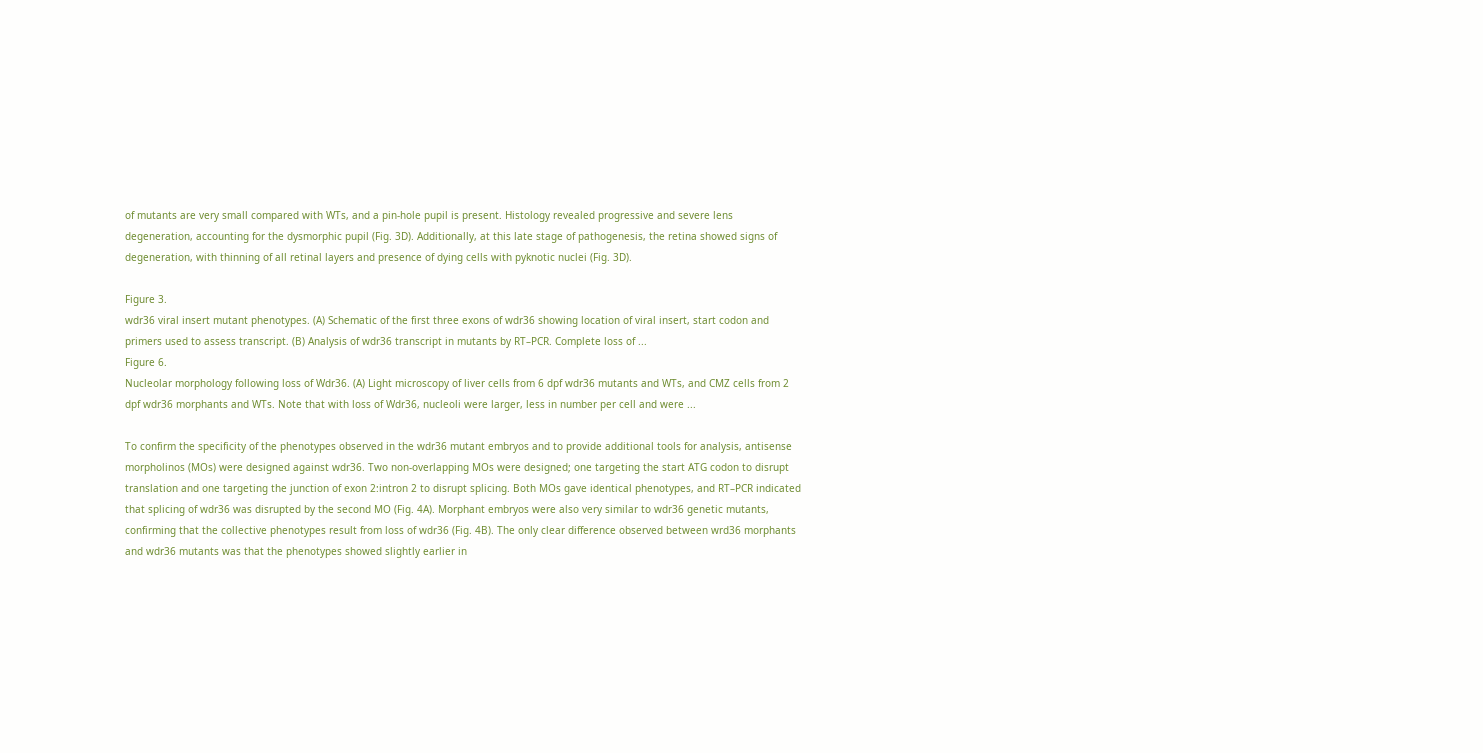of mutants are very small compared with WTs, and a pin-hole pupil is present. Histology revealed progressive and severe lens degeneration, accounting for the dysmorphic pupil (Fig. 3D). Additionally, at this late stage of pathogenesis, the retina showed signs of degeneration, with thinning of all retinal layers and presence of dying cells with pyknotic nuclei (Fig. 3D).

Figure 3.
wdr36 viral insert mutant phenotypes. (A) Schematic of the first three exons of wdr36 showing location of viral insert, start codon and primers used to assess transcript. (B) Analysis of wdr36 transcript in mutants by RT–PCR. Complete loss of ...
Figure 6.
Nucleolar morphology following loss of Wdr36. (A) Light microscopy of liver cells from 6 dpf wdr36 mutants and WTs, and CMZ cells from 2 dpf wdr36 morphants and WTs. Note that with loss of Wdr36, nucleoli were larger, less in number per cell and were ...

To confirm the specificity of the phenotypes observed in the wdr36 mutant embryos and to provide additional tools for analysis, antisense morpholinos (MOs) were designed against wdr36. Two non-overlapping MOs were designed; one targeting the start ATG codon to disrupt translation and one targeting the junction of exon 2:intron 2 to disrupt splicing. Both MOs gave identical phenotypes, and RT–PCR indicated that splicing of wdr36 was disrupted by the second MO (Fig. 4A). Morphant embryos were also very similar to wdr36 genetic mutants, confirming that the collective phenotypes result from loss of wdr36 (Fig. 4B). The only clear difference observed between wrd36 morphants and wdr36 mutants was that the phenotypes showed slightly earlier in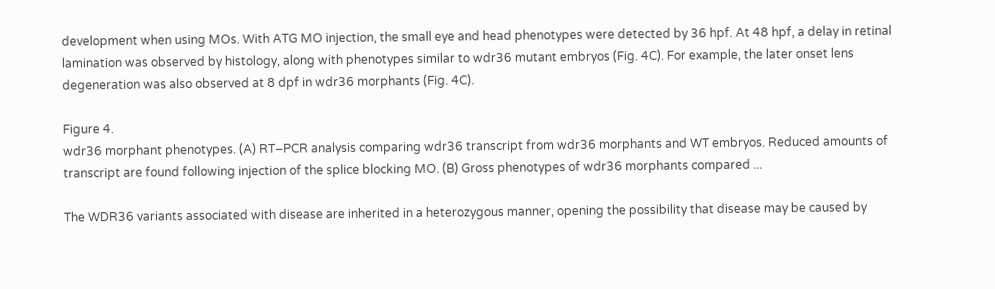development when using MOs. With ATG MO injection, the small eye and head phenotypes were detected by 36 hpf. At 48 hpf, a delay in retinal lamination was observed by histology, along with phenotypes similar to wdr36 mutant embryos (Fig. 4C). For example, the later onset lens degeneration was also observed at 8 dpf in wdr36 morphants (Fig. 4C).

Figure 4.
wdr36 morphant phenotypes. (A) RT–PCR analysis comparing wdr36 transcript from wdr36 morphants and WT embryos. Reduced amounts of transcript are found following injection of the splice blocking MO. (B) Gross phenotypes of wdr36 morphants compared ...

The WDR36 variants associated with disease are inherited in a heterozygous manner, opening the possibility that disease may be caused by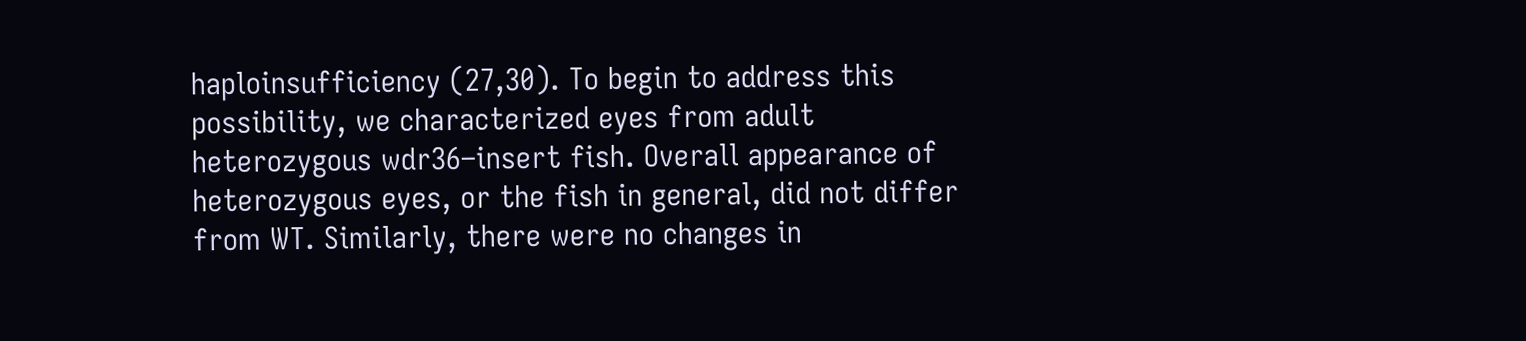haploinsufficiency (27,30). To begin to address this possibility, we characterized eyes from adult heterozygous wdr36–insert fish. Overall appearance of heterozygous eyes, or the fish in general, did not differ from WT. Similarly, there were no changes in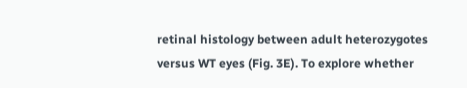retinal histology between adult heterozygotes versus WT eyes (Fig. 3E). To explore whether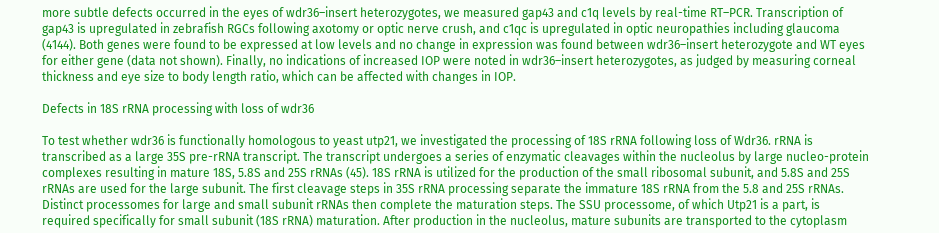more subtle defects occurred in the eyes of wdr36–insert heterozygotes, we measured gap43 and c1q levels by real-time RT–PCR. Transcription of gap43 is upregulated in zebrafish RGCs following axotomy or optic nerve crush, and c1qc is upregulated in optic neuropathies including glaucoma (4144). Both genes were found to be expressed at low levels and no change in expression was found between wdr36–insert heterozygote and WT eyes for either gene (data not shown). Finally, no indications of increased IOP were noted in wdr36–insert heterozygotes, as judged by measuring corneal thickness and eye size to body length ratio, which can be affected with changes in IOP.

Defects in 18S rRNA processing with loss of wdr36

To test whether wdr36 is functionally homologous to yeast utp21, we investigated the processing of 18S rRNA following loss of Wdr36. rRNA is transcribed as a large 35S pre-rRNA transcript. The transcript undergoes a series of enzymatic cleavages within the nucleolus by large nucleo-protein complexes resulting in mature 18S, 5.8S and 25S rRNAs (45). 18S rRNA is utilized for the production of the small ribosomal subunit, and 5.8S and 25S rRNAs are used for the large subunit. The first cleavage steps in 35S rRNA processing separate the immature 18S rRNA from the 5.8 and 25S rRNAs. Distinct processomes for large and small subunit rRNAs then complete the maturation steps. The SSU processome, of which Utp21 is a part, is required specifically for small subunit (18S rRNA) maturation. After production in the nucleolus, mature subunits are transported to the cytoplasm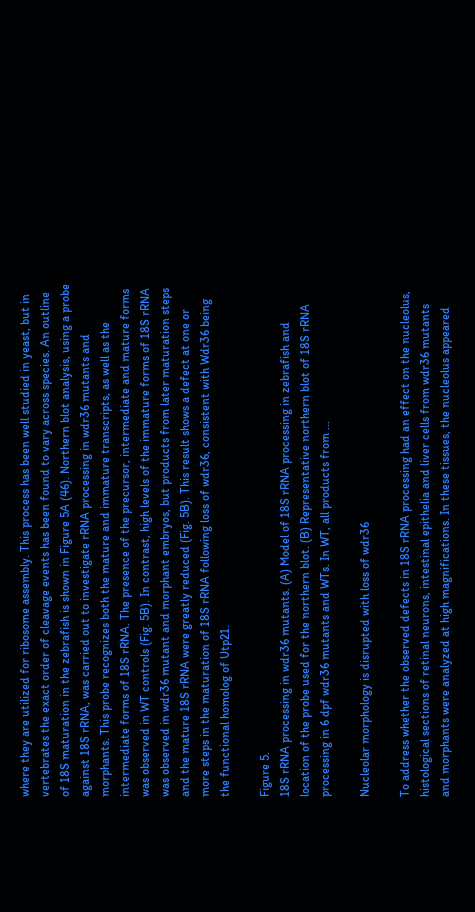where they are utilized for ribosome assembly. This process has been well studied in yeast, but in vertebrates the exact order of cleavage events has been found to vary across species. An outline of 18S maturation in the zebrafish is shown in Figure 5A (46). Northern blot analysis, using a probe against 18S rRNA, was carried out to investigate rRNA processing in wdr36 mutants and morphants. This probe recognizes both the mature and immature transcripts, as well as the intermediate forms of 18S rRNA. The presence of the precursor, intermediate and mature forms was observed in WT controls (Fig. 5B). In contrast, high levels of the immature forms of 18S rRNA was observed in wdr36 mutant and morphant embryos, but products from later maturation steps and the mature 18S rRNA were greatly reduced (Fig. 5B). This result shows a defect at one or more steps in the maturation of 18S rRNA following loss of wdr36, consistent with Wdr36 being the functional homolog of Utp21.

Figure 5.
18S rRNA processing in wdr36 mutants. (A) Model of 18S rRNA processing in zebrafish and location of the probe used for the northern blot. (B) Representative northern blot of 18S rRNA processing in 6 dpf wdr36 mutants and WTs. In WT, all products from ...

Nucleolar morphology is disrupted with loss of wdr36

To address whether the observed defects in 18S rRNA processing had an effect on the nucleolus, histological sections of retinal neurons, intestinal epithelia and liver cells from wdr36 mutants and morphants were analyzed at high magnifications. In these tissues, the nucleolus appeared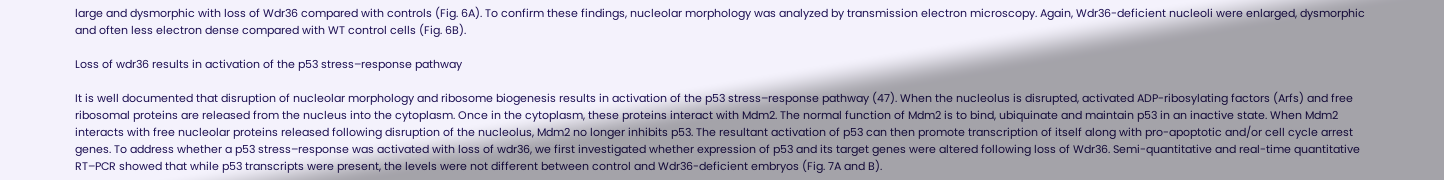large and dysmorphic with loss of Wdr36 compared with controls (Fig. 6A). To confirm these findings, nucleolar morphology was analyzed by transmission electron microscopy. Again, Wdr36-deficient nucleoli were enlarged, dysmorphic and often less electron dense compared with WT control cells (Fig. 6B).

Loss of wdr36 results in activation of the p53 stress–response pathway

It is well documented that disruption of nucleolar morphology and ribosome biogenesis results in activation of the p53 stress–response pathway (47). When the nucleolus is disrupted, activated ADP-ribosylating factors (Arfs) and free ribosomal proteins are released from the nucleus into the cytoplasm. Once in the cytoplasm, these proteins interact with Mdm2. The normal function of Mdm2 is to bind, ubiquinate and maintain p53 in an inactive state. When Mdm2 interacts with free nucleolar proteins released following disruption of the nucleolus, Mdm2 no longer inhibits p53. The resultant activation of p53 can then promote transcription of itself along with pro-apoptotic and/or cell cycle arrest genes. To address whether a p53 stress–response was activated with loss of wdr36, we first investigated whether expression of p53 and its target genes were altered following loss of Wdr36. Semi-quantitative and real-time quantitative RT–PCR showed that while p53 transcripts were present, the levels were not different between control and Wdr36-deficient embryos (Fig. 7A and B).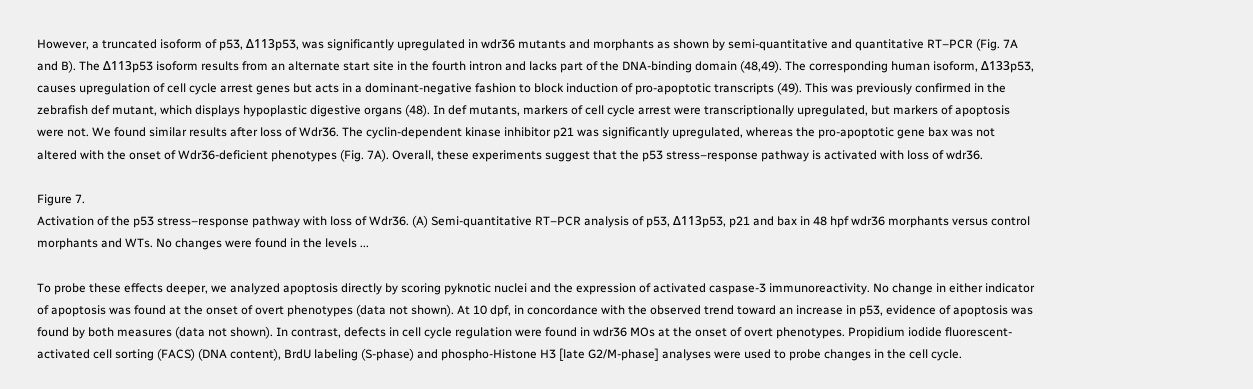However, a truncated isoform of p53, Δ113p53, was significantly upregulated in wdr36 mutants and morphants as shown by semi-quantitative and quantitative RT–PCR (Fig. 7A and B). The Δ113p53 isoform results from an alternate start site in the fourth intron and lacks part of the DNA-binding domain (48,49). The corresponding human isoform, Δ133p53, causes upregulation of cell cycle arrest genes but acts in a dominant-negative fashion to block induction of pro-apoptotic transcripts (49). This was previously confirmed in the zebrafish def mutant, which displays hypoplastic digestive organs (48). In def mutants, markers of cell cycle arrest were transcriptionally upregulated, but markers of apoptosis were not. We found similar results after loss of Wdr36. The cyclin-dependent kinase inhibitor p21 was significantly upregulated, whereas the pro-apoptotic gene bax was not altered with the onset of Wdr36-deficient phenotypes (Fig. 7A). Overall, these experiments suggest that the p53 stress–response pathway is activated with loss of wdr36.

Figure 7.
Activation of the p53 stress–response pathway with loss of Wdr36. (A) Semi-quantitative RT–PCR analysis of p53, Δ113p53, p21 and bax in 48 hpf wdr36 morphants versus control morphants and WTs. No changes were found in the levels ...

To probe these effects deeper, we analyzed apoptosis directly by scoring pyknotic nuclei and the expression of activated caspase-3 immunoreactivity. No change in either indicator of apoptosis was found at the onset of overt phenotypes (data not shown). At 10 dpf, in concordance with the observed trend toward an increase in p53, evidence of apoptosis was found by both measures (data not shown). In contrast, defects in cell cycle regulation were found in wdr36 MOs at the onset of overt phenotypes. Propidium iodide fluorescent-activated cell sorting (FACS) (DNA content), BrdU labeling (S-phase) and phospho-Histone H3 [late G2/M-phase] analyses were used to probe changes in the cell cycle.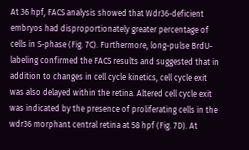At 36 hpf, FACS analysis showed that Wdr36-deficient embryos had disproportionately greater percentage of cells in S-phase (Fig. 7C). Furthermore, long-pulse BrdU-labeling confirmed the FACS results and suggested that in addition to changes in cell cycle kinetics, cell cycle exit was also delayed within the retina. Altered cell cycle exit was indicated by the presence of proliferating cells in the wdr36 morphant central retina at 58 hpf (Fig. 7D). At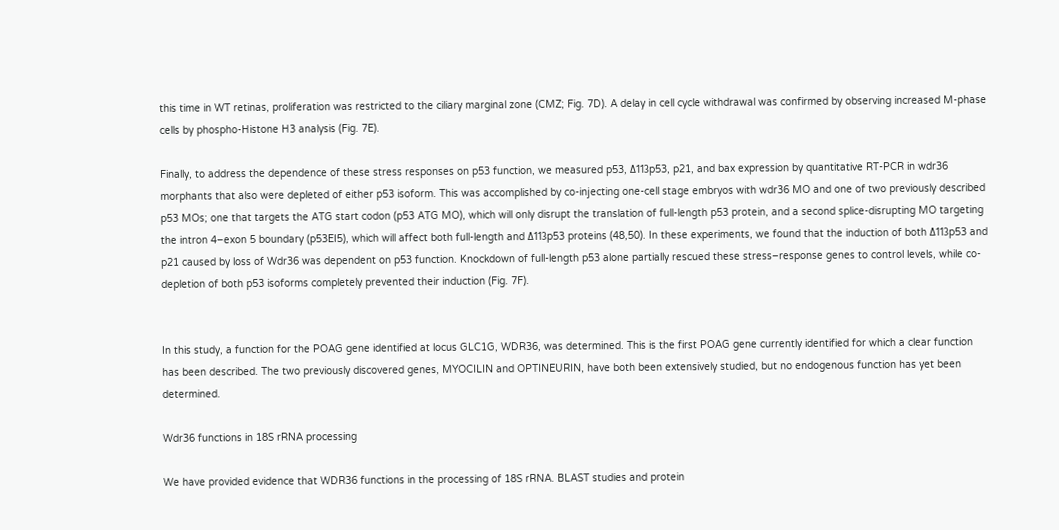this time in WT retinas, proliferation was restricted to the ciliary marginal zone (CMZ; Fig. 7D). A delay in cell cycle withdrawal was confirmed by observing increased M-phase cells by phospho-Histone H3 analysis (Fig. 7E).

Finally, to address the dependence of these stress responses on p53 function, we measured p53, Δ113p53, p21, and bax expression by quantitative RT-PCR in wdr36 morphants that also were depleted of either p53 isoform. This was accomplished by co-injecting one-cell stage embryos with wdr36 MO and one of two previously described p53 MOs; one that targets the ATG start codon (p53 ATG MO), which will only disrupt the translation of full-length p53 protein, and a second splice-disrupting MO targeting the intron 4–exon 5 boundary (p53EI5), which will affect both full-length and Δ113p53 proteins (48,50). In these experiments, we found that the induction of both Δ113p53 and p21 caused by loss of Wdr36 was dependent on p53 function. Knockdown of full-length p53 alone partially rescued these stress–response genes to control levels, while co-depletion of both p53 isoforms completely prevented their induction (Fig. 7F).


In this study, a function for the POAG gene identified at locus GLC1G, WDR36, was determined. This is the first POAG gene currently identified for which a clear function has been described. The two previously discovered genes, MYOCILIN and OPTINEURIN, have both been extensively studied, but no endogenous function has yet been determined.

Wdr36 functions in 18S rRNA processing

We have provided evidence that WDR36 functions in the processing of 18S rRNA. BLAST studies and protein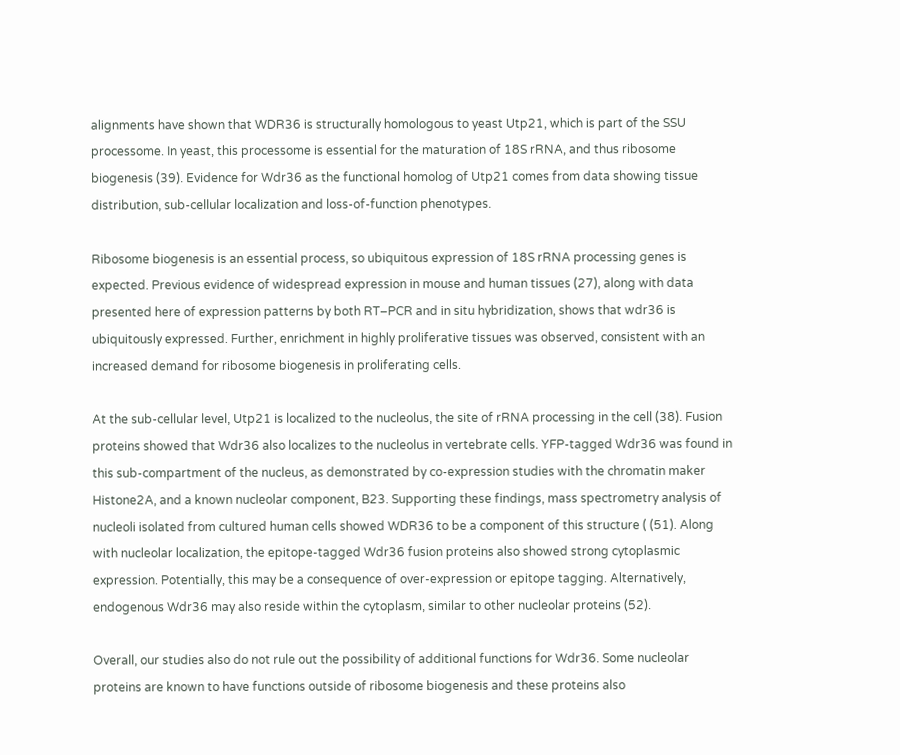alignments have shown that WDR36 is structurally homologous to yeast Utp21, which is part of the SSU processome. In yeast, this processome is essential for the maturation of 18S rRNA, and thus ribosome biogenesis (39). Evidence for Wdr36 as the functional homolog of Utp21 comes from data showing tissue distribution, sub-cellular localization and loss-of-function phenotypes.

Ribosome biogenesis is an essential process, so ubiquitous expression of 18S rRNA processing genes is expected. Previous evidence of widespread expression in mouse and human tissues (27), along with data presented here of expression patterns by both RT–PCR and in situ hybridization, shows that wdr36 is ubiquitously expressed. Further, enrichment in highly proliferative tissues was observed, consistent with an increased demand for ribosome biogenesis in proliferating cells.

At the sub-cellular level, Utp21 is localized to the nucleolus, the site of rRNA processing in the cell (38). Fusion proteins showed that Wdr36 also localizes to the nucleolus in vertebrate cells. YFP-tagged Wdr36 was found in this sub-compartment of the nucleus, as demonstrated by co-expression studies with the chromatin maker Histone2A, and a known nucleolar component, B23. Supporting these findings, mass spectrometry analysis of nucleoli isolated from cultured human cells showed WDR36 to be a component of this structure ( (51). Along with nucleolar localization, the epitope-tagged Wdr36 fusion proteins also showed strong cytoplasmic expression. Potentially, this may be a consequence of over-expression or epitope tagging. Alternatively, endogenous Wdr36 may also reside within the cytoplasm, similar to other nucleolar proteins (52).

Overall, our studies also do not rule out the possibility of additional functions for Wdr36. Some nucleolar proteins are known to have functions outside of ribosome biogenesis and these proteins also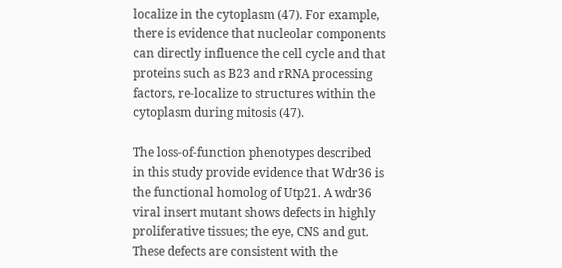localize in the cytoplasm (47). For example, there is evidence that nucleolar components can directly influence the cell cycle and that proteins such as B23 and rRNA processing factors, re-localize to structures within the cytoplasm during mitosis (47).

The loss-of-function phenotypes described in this study provide evidence that Wdr36 is the functional homolog of Utp21. A wdr36 viral insert mutant shows defects in highly proliferative tissues; the eye, CNS and gut. These defects are consistent with the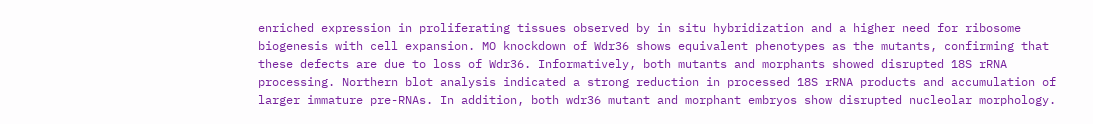enriched expression in proliferating tissues observed by in situ hybridization and a higher need for ribosome biogenesis with cell expansion. MO knockdown of Wdr36 shows equivalent phenotypes as the mutants, confirming that these defects are due to loss of Wdr36. Informatively, both mutants and morphants showed disrupted 18S rRNA processing. Northern blot analysis indicated a strong reduction in processed 18S rRNA products and accumulation of larger immature pre-RNAs. In addition, both wdr36 mutant and morphant embryos show disrupted nucleolar morphology.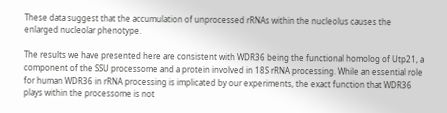These data suggest that the accumulation of unprocessed rRNAs within the nucleolus causes the enlarged nucleolar phenotype.

The results we have presented here are consistent with WDR36 being the functional homolog of Utp21, a component of the SSU processome and a protein involved in 18S rRNA processing. While an essential role for human WDR36 in rRNA processing is implicated by our experiments, the exact function that WDR36 plays within the processome is not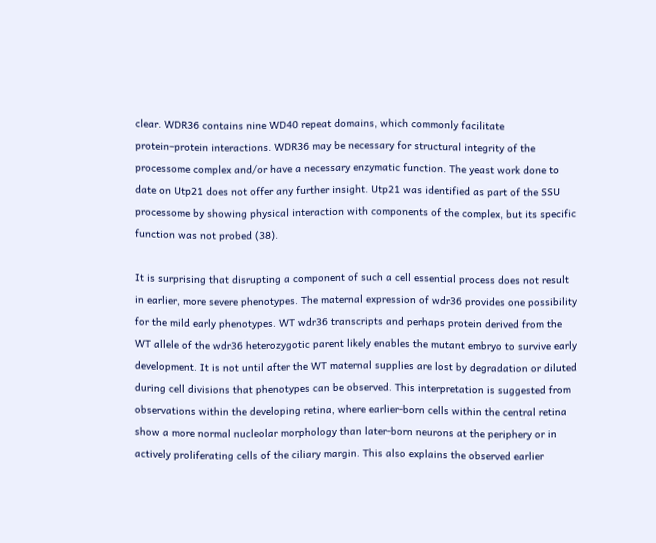clear. WDR36 contains nine WD40 repeat domains, which commonly facilitate protein–protein interactions. WDR36 may be necessary for structural integrity of the processome complex and/or have a necessary enzymatic function. The yeast work done to date on Utp21 does not offer any further insight. Utp21 was identified as part of the SSU processome by showing physical interaction with components of the complex, but its specific function was not probed (38).

It is surprising that disrupting a component of such a cell essential process does not result in earlier, more severe phenotypes. The maternal expression of wdr36 provides one possibility for the mild early phenotypes. WT wdr36 transcripts and perhaps protein derived from the WT allele of the wdr36 heterozygotic parent likely enables the mutant embryo to survive early development. It is not until after the WT maternal supplies are lost by degradation or diluted during cell divisions that phenotypes can be observed. This interpretation is suggested from observations within the developing retina, where earlier-born cells within the central retina show a more normal nucleolar morphology than later-born neurons at the periphery or in actively proliferating cells of the ciliary margin. This also explains the observed earlier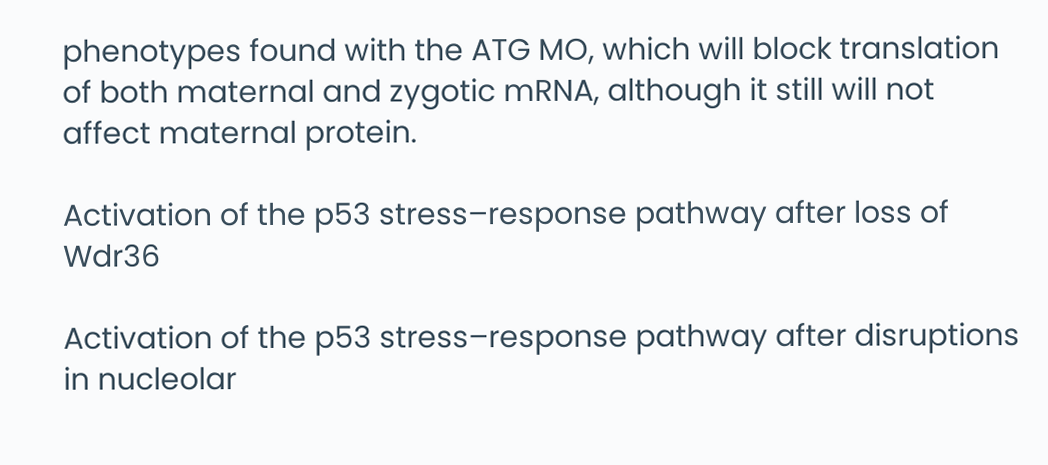phenotypes found with the ATG MO, which will block translation of both maternal and zygotic mRNA, although it still will not affect maternal protein.

Activation of the p53 stress–response pathway after loss of Wdr36

Activation of the p53 stress–response pathway after disruptions in nucleolar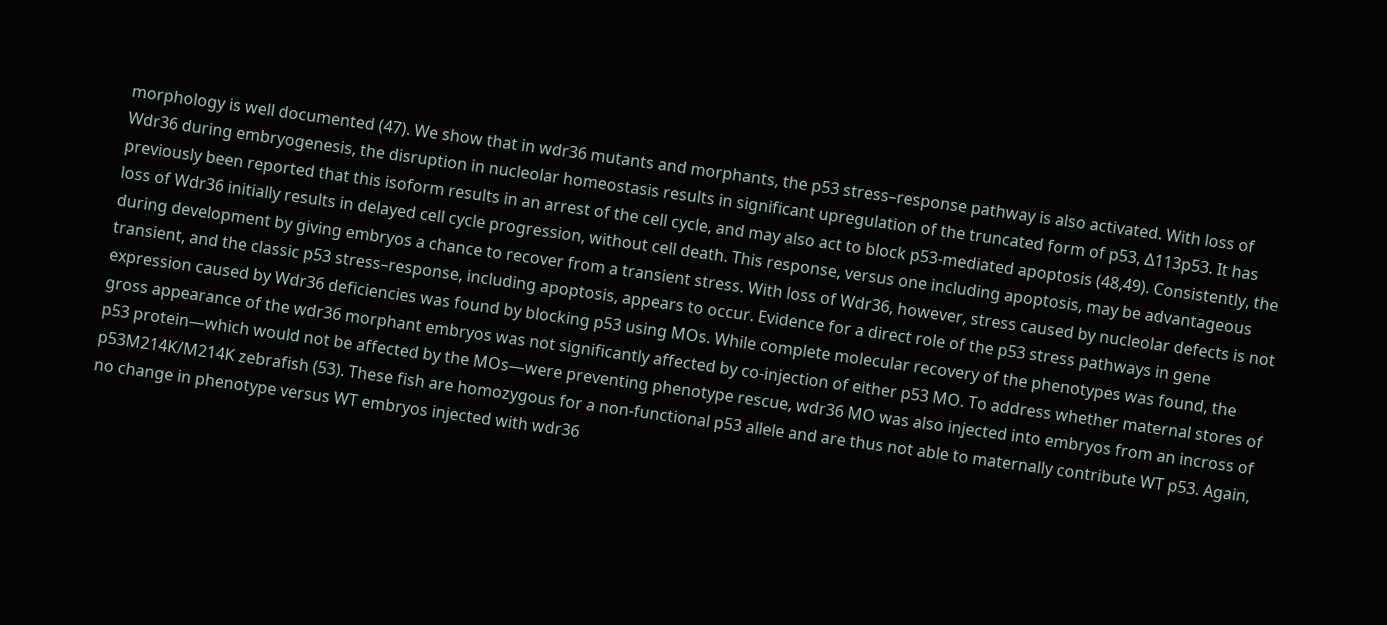morphology is well documented (47). We show that in wdr36 mutants and morphants, the p53 stress–response pathway is also activated. With loss of Wdr36 during embryogenesis, the disruption in nucleolar homeostasis results in significant upregulation of the truncated form of p53, Δ113p53. It has previously been reported that this isoform results in an arrest of the cell cycle, and may also act to block p53-mediated apoptosis (48,49). Consistently, the loss of Wdr36 initially results in delayed cell cycle progression, without cell death. This response, versus one including apoptosis, may be advantageous during development by giving embryos a chance to recover from a transient stress. With loss of Wdr36, however, stress caused by nucleolar defects is not transient, and the classic p53 stress–response, including apoptosis, appears to occur. Evidence for a direct role of the p53 stress pathways in gene expression caused by Wdr36 deficiencies was found by blocking p53 using MOs. While complete molecular recovery of the phenotypes was found, the gross appearance of the wdr36 morphant embryos was not significantly affected by co-injection of either p53 MO. To address whether maternal stores of p53 protein—which would not be affected by the MOs—were preventing phenotype rescue, wdr36 MO was also injected into embryos from an incross of p53M214K/M214K zebrafish (53). These fish are homozygous for a non-functional p53 allele and are thus not able to maternally contribute WT p53. Again, no change in phenotype versus WT embryos injected with wdr36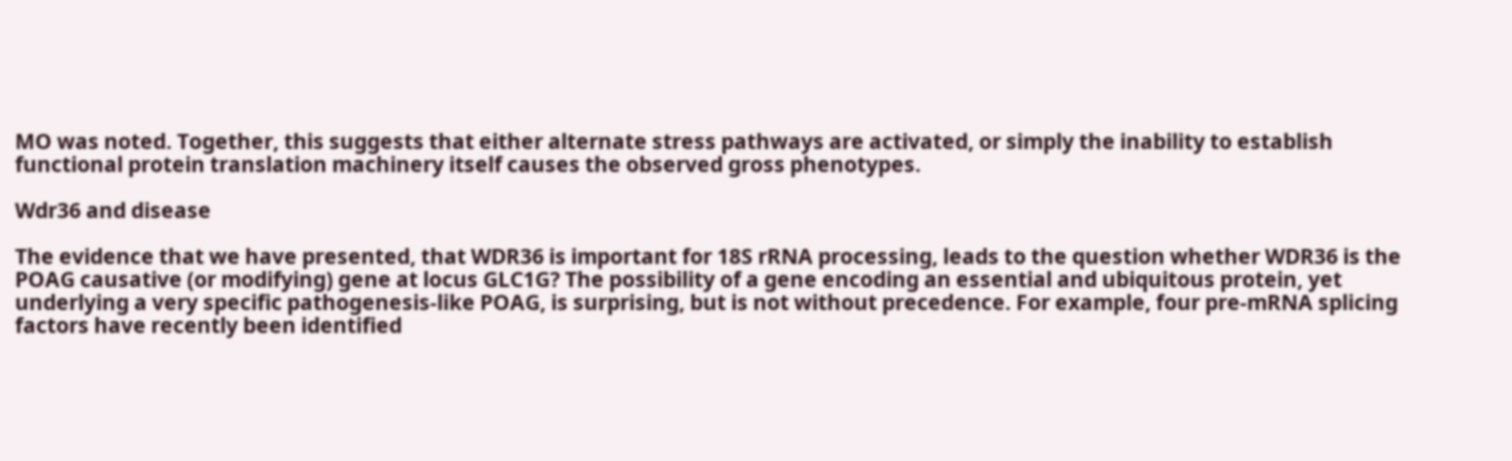MO was noted. Together, this suggests that either alternate stress pathways are activated, or simply the inability to establish functional protein translation machinery itself causes the observed gross phenotypes.

Wdr36 and disease

The evidence that we have presented, that WDR36 is important for 18S rRNA processing, leads to the question whether WDR36 is the POAG causative (or modifying) gene at locus GLC1G? The possibility of a gene encoding an essential and ubiquitous protein, yet underlying a very specific pathogenesis-like POAG, is surprising, but is not without precedence. For example, four pre-mRNA splicing factors have recently been identified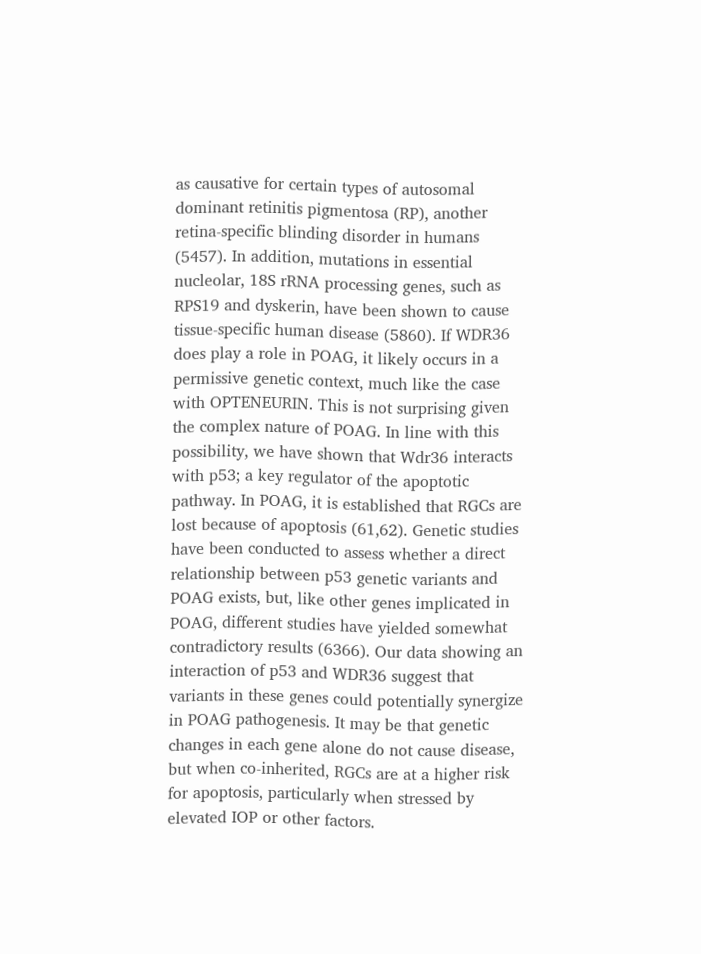as causative for certain types of autosomal dominant retinitis pigmentosa (RP), another retina-specific blinding disorder in humans (5457). In addition, mutations in essential nucleolar, 18S rRNA processing genes, such as RPS19 and dyskerin, have been shown to cause tissue-specific human disease (5860). If WDR36 does play a role in POAG, it likely occurs in a permissive genetic context, much like the case with OPTENEURIN. This is not surprising given the complex nature of POAG. In line with this possibility, we have shown that Wdr36 interacts with p53; a key regulator of the apoptotic pathway. In POAG, it is established that RGCs are lost because of apoptosis (61,62). Genetic studies have been conducted to assess whether a direct relationship between p53 genetic variants and POAG exists, but, like other genes implicated in POAG, different studies have yielded somewhat contradictory results (6366). Our data showing an interaction of p53 and WDR36 suggest that variants in these genes could potentially synergize in POAG pathogenesis. It may be that genetic changes in each gene alone do not cause disease, but when co-inherited, RGCs are at a higher risk for apoptosis, particularly when stressed by elevated IOP or other factors.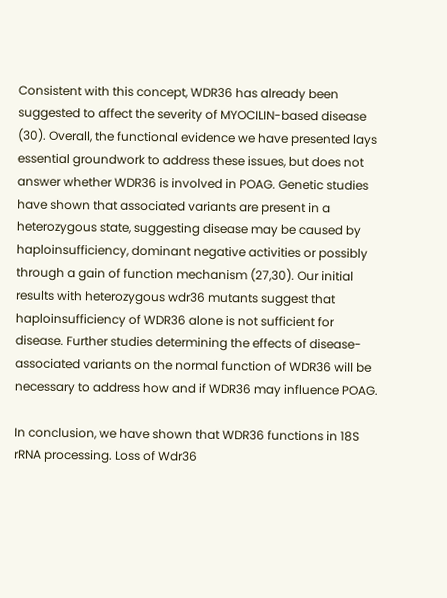Consistent with this concept, WDR36 has already been suggested to affect the severity of MYOCILIN-based disease (30). Overall, the functional evidence we have presented lays essential groundwork to address these issues, but does not answer whether WDR36 is involved in POAG. Genetic studies have shown that associated variants are present in a heterozygous state, suggesting disease may be caused by haploinsufficiency, dominant negative activities or possibly through a gain of function mechanism (27,30). Our initial results with heterozygous wdr36 mutants suggest that haploinsufficiency of WDR36 alone is not sufficient for disease. Further studies determining the effects of disease-associated variants on the normal function of WDR36 will be necessary to address how and if WDR36 may influence POAG.

In conclusion, we have shown that WDR36 functions in 18S rRNA processing. Loss of Wdr36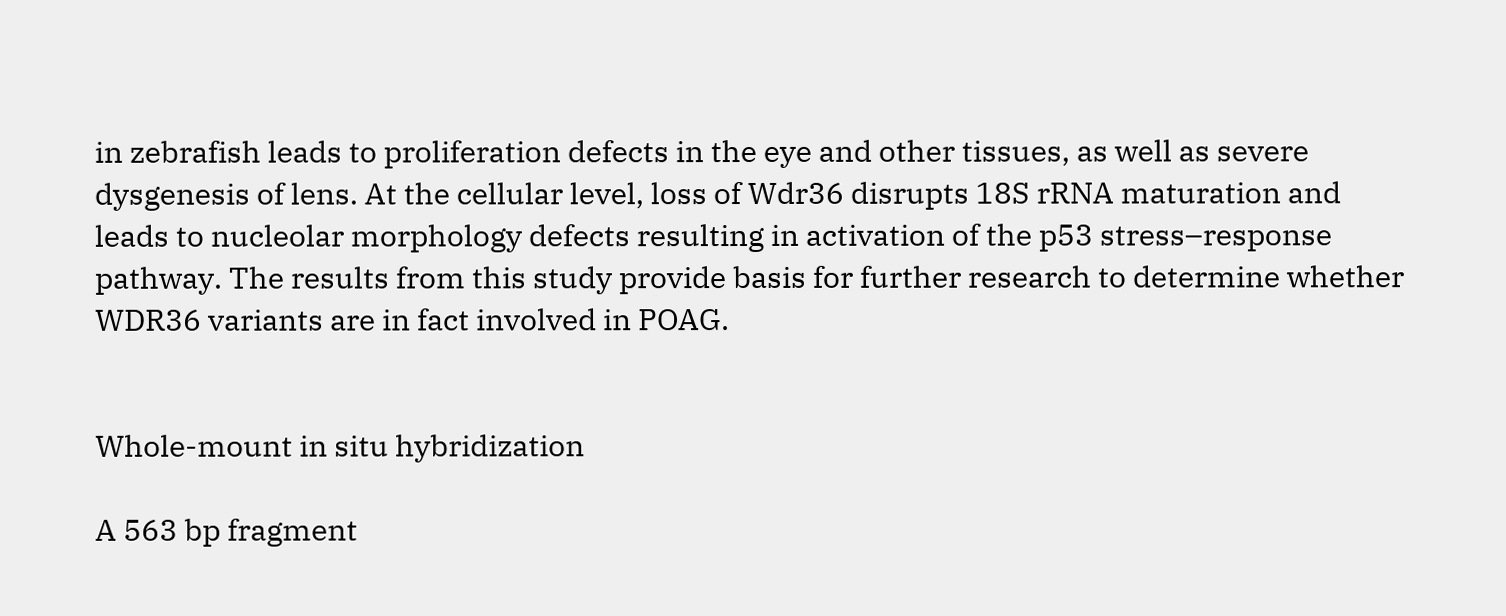in zebrafish leads to proliferation defects in the eye and other tissues, as well as severe dysgenesis of lens. At the cellular level, loss of Wdr36 disrupts 18S rRNA maturation and leads to nucleolar morphology defects resulting in activation of the p53 stress–response pathway. The results from this study provide basis for further research to determine whether WDR36 variants are in fact involved in POAG.


Whole-mount in situ hybridization

A 563 bp fragment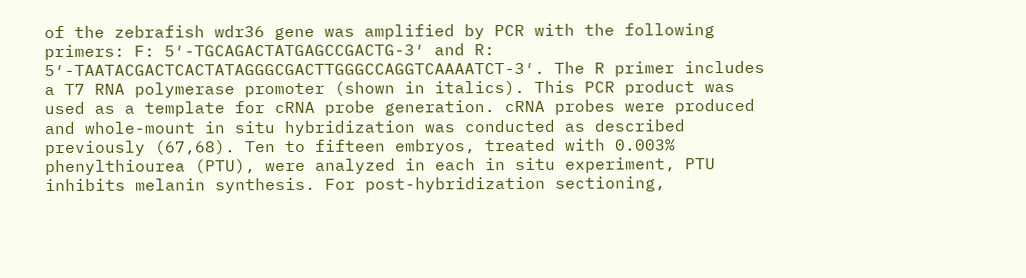of the zebrafish wdr36 gene was amplified by PCR with the following primers: F: 5′-TGCAGACTATGAGCCGACTG-3′ and R: 5′-TAATACGACTCACTATAGGGCGACTTGGGCCAGGTCAAAATCT-3′. The R primer includes a T7 RNA polymerase promoter (shown in italics). This PCR product was used as a template for cRNA probe generation. cRNA probes were produced and whole-mount in situ hybridization was conducted as described previously (67,68). Ten to fifteen embryos, treated with 0.003% phenylthiourea (PTU), were analyzed in each in situ experiment, PTU inhibits melanin synthesis. For post-hybridization sectioning,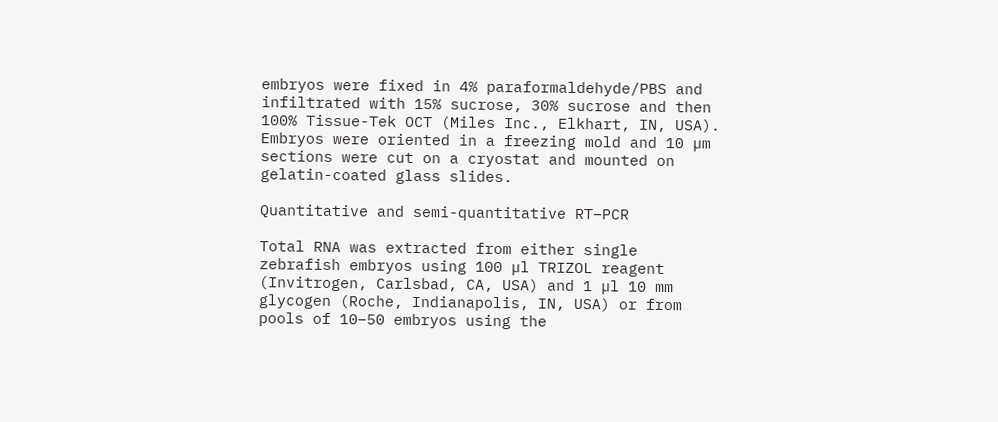embryos were fixed in 4% paraformaldehyde/PBS and infiltrated with 15% sucrose, 30% sucrose and then 100% Tissue-Tek OCT (Miles Inc., Elkhart, IN, USA). Embryos were oriented in a freezing mold and 10 µm sections were cut on a cryostat and mounted on gelatin-coated glass slides.

Quantitative and semi-quantitative RT–PCR

Total RNA was extracted from either single zebrafish embryos using 100 µl TRIZOL reagent (Invitrogen, Carlsbad, CA, USA) and 1 µl 10 mm glycogen (Roche, Indianapolis, IN, USA) or from pools of 10–50 embryos using the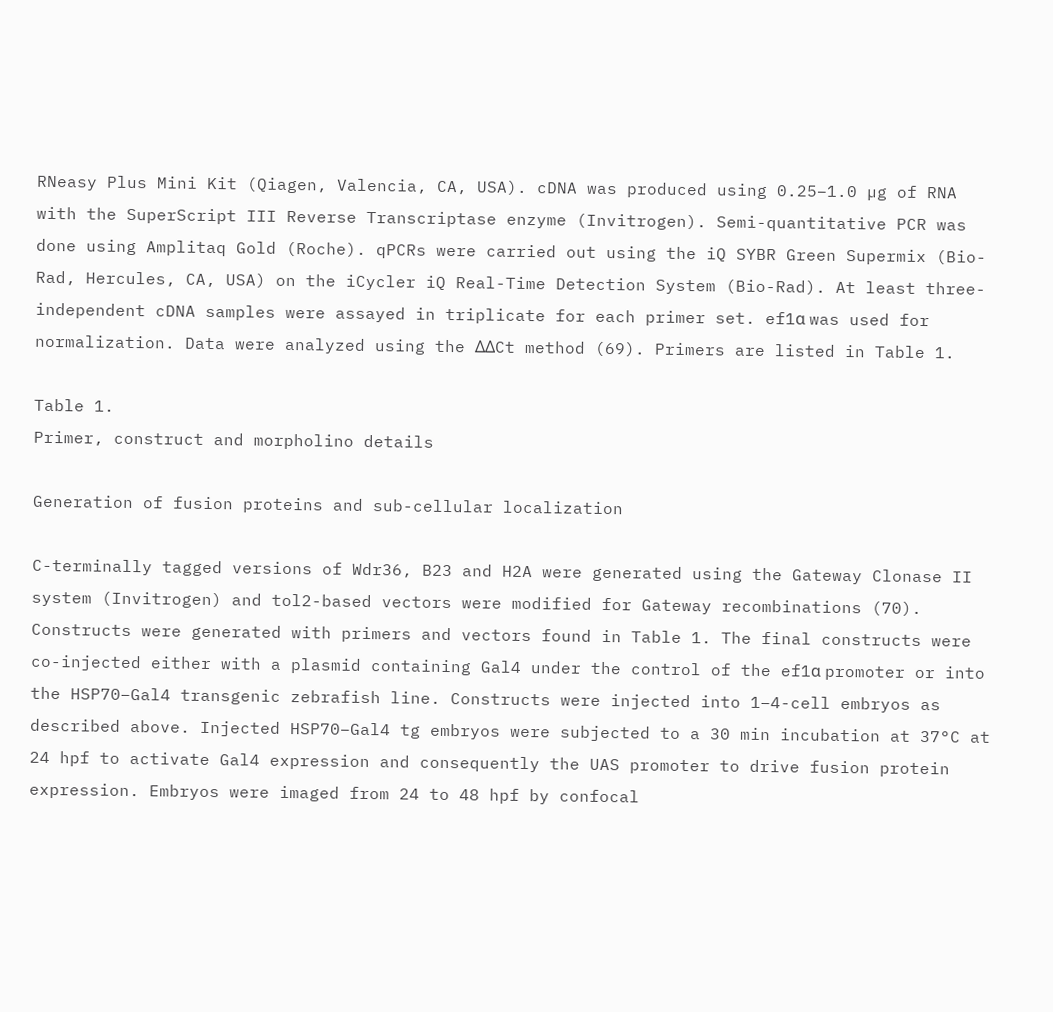RNeasy Plus Mini Kit (Qiagen, Valencia, CA, USA). cDNA was produced using 0.25–1.0 µg of RNA with the SuperScript III Reverse Transcriptase enzyme (Invitrogen). Semi-quantitative PCR was done using Amplitaq Gold (Roche). qPCRs were carried out using the iQ SYBR Green Supermix (Bio-Rad, Hercules, CA, USA) on the iCycler iQ Real-Time Detection System (Bio-Rad). At least three-independent cDNA samples were assayed in triplicate for each primer set. ef1α was used for normalization. Data were analyzed using the ΔΔCt method (69). Primers are listed in Table 1.

Table 1.
Primer, construct and morpholino details

Generation of fusion proteins and sub-cellular localization

C-terminally tagged versions of Wdr36, B23 and H2A were generated using the Gateway Clonase II system (Invitrogen) and tol2-based vectors were modified for Gateway recombinations (70). Constructs were generated with primers and vectors found in Table 1. The final constructs were co-injected either with a plasmid containing Gal4 under the control of the ef1α promoter or into the HSP70–Gal4 transgenic zebrafish line. Constructs were injected into 1–4-cell embryos as described above. Injected HSP70–Gal4 tg embryos were subjected to a 30 min incubation at 37°C at 24 hpf to activate Gal4 expression and consequently the UAS promoter to drive fusion protein expression. Embryos were imaged from 24 to 48 hpf by confocal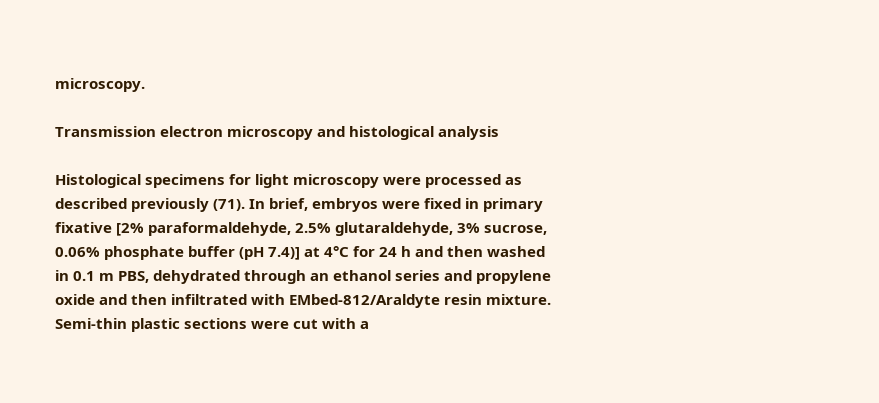microscopy.

Transmission electron microscopy and histological analysis

Histological specimens for light microscopy were processed as described previously (71). In brief, embryos were fixed in primary fixative [2% paraformaldehyde, 2.5% glutaraldehyde, 3% sucrose, 0.06% phosphate buffer (pH 7.4)] at 4°C for 24 h and then washed in 0.1 m PBS, dehydrated through an ethanol series and propylene oxide and then infiltrated with EMbed-812/Araldyte resin mixture. Semi-thin plastic sections were cut with a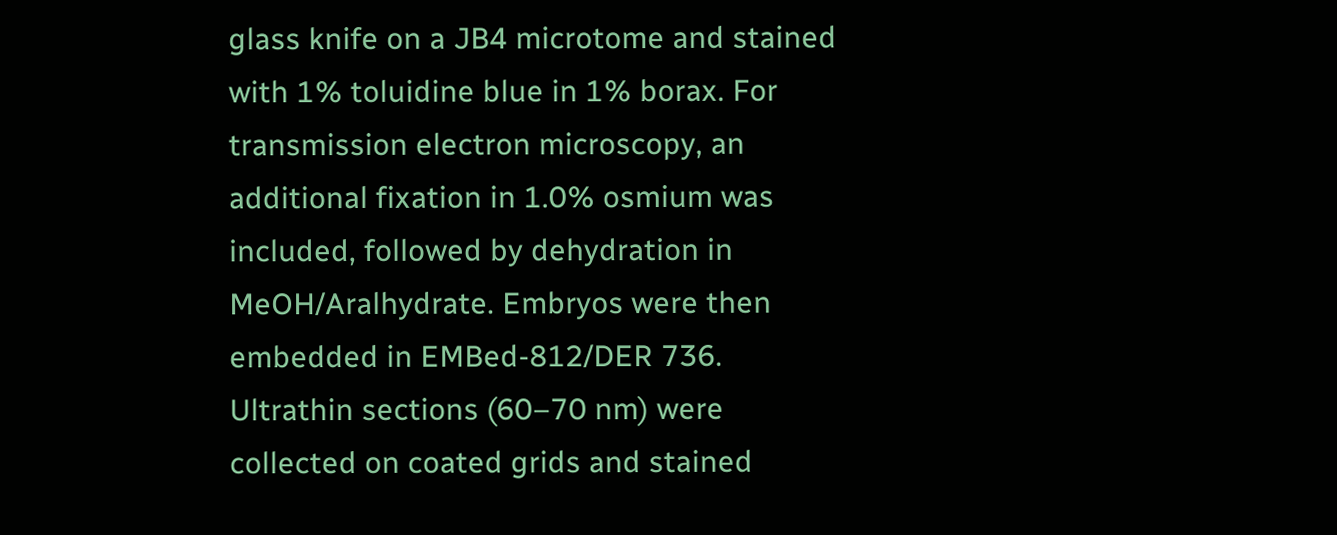glass knife on a JB4 microtome and stained with 1% toluidine blue in 1% borax. For transmission electron microscopy, an additional fixation in 1.0% osmium was included, followed by dehydration in MeOH/Aralhydrate. Embryos were then embedded in EMBed-812/DER 736. Ultrathin sections (60–70 nm) were collected on coated grids and stained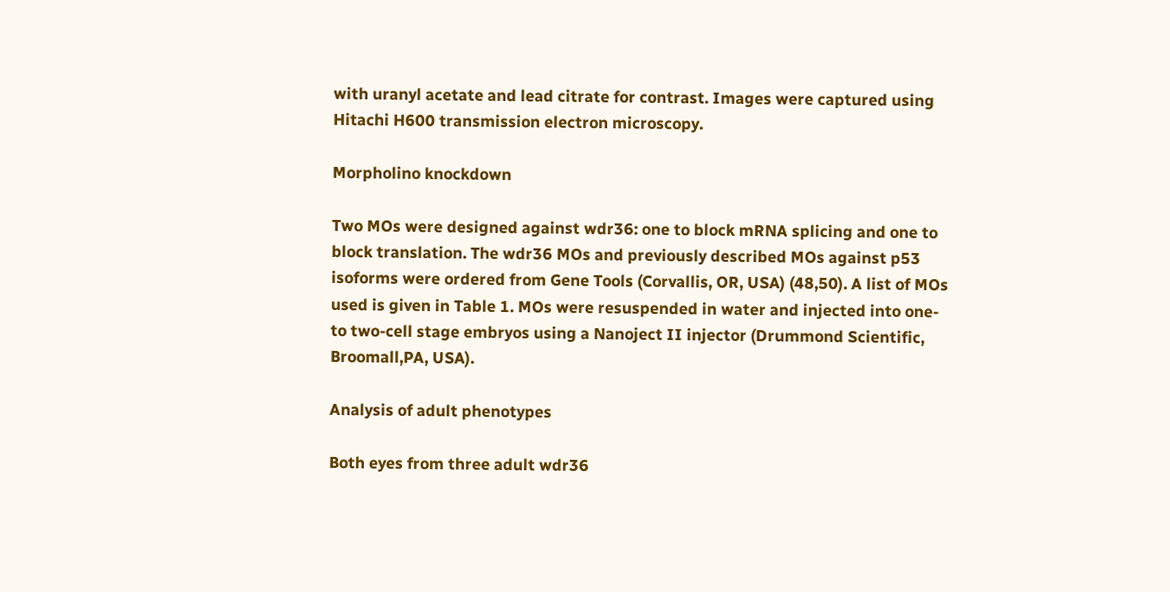with uranyl acetate and lead citrate for contrast. Images were captured using Hitachi H600 transmission electron microscopy.

Morpholino knockdown

Two MOs were designed against wdr36: one to block mRNA splicing and one to block translation. The wdr36 MOs and previously described MOs against p53 isoforms were ordered from Gene Tools (Corvallis, OR, USA) (48,50). A list of MOs used is given in Table 1. MOs were resuspended in water and injected into one- to two-cell stage embryos using a Nanoject II injector (Drummond Scientific, Broomall,PA, USA).

Analysis of adult phenotypes

Both eyes from three adult wdr36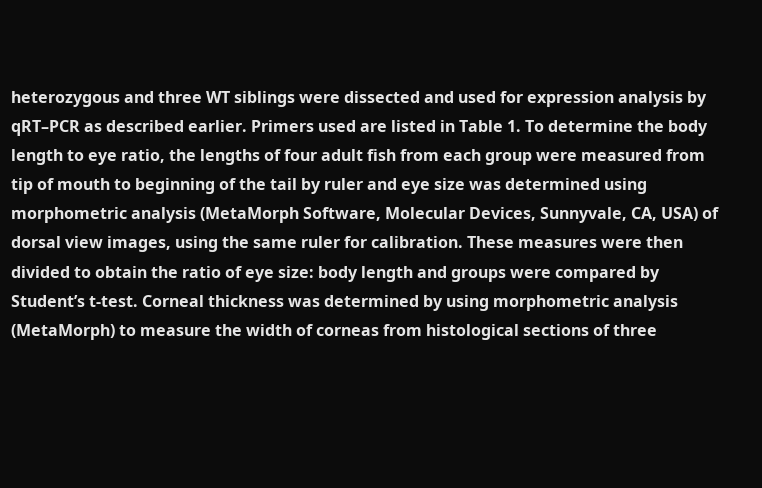heterozygous and three WT siblings were dissected and used for expression analysis by qRT–PCR as described earlier. Primers used are listed in Table 1. To determine the body length to eye ratio, the lengths of four adult fish from each group were measured from tip of mouth to beginning of the tail by ruler and eye size was determined using morphometric analysis (MetaMorph Software, Molecular Devices, Sunnyvale, CA, USA) of dorsal view images, using the same ruler for calibration. These measures were then divided to obtain the ratio of eye size: body length and groups were compared by Student’s t-test. Corneal thickness was determined by using morphometric analysis (MetaMorph) to measure the width of corneas from histological sections of three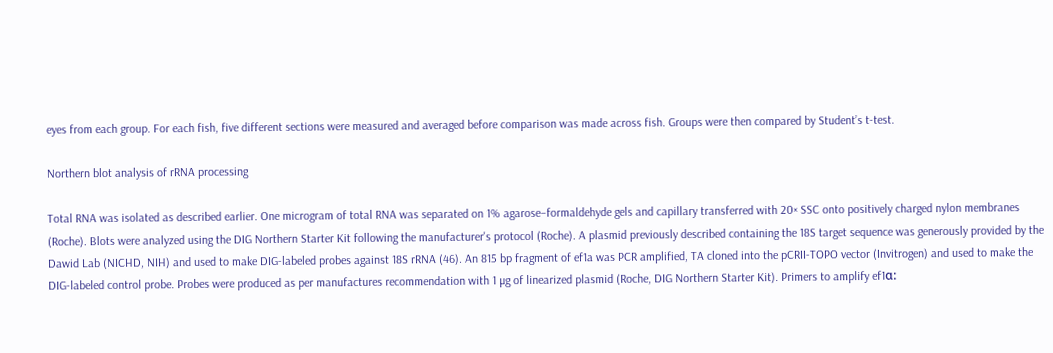eyes from each group. For each fish, five different sections were measured and averaged before comparison was made across fish. Groups were then compared by Student’s t-test.

Northern blot analysis of rRNA processing

Total RNA was isolated as described earlier. One microgram of total RNA was separated on 1% agarose–formaldehyde gels and capillary transferred with 20× SSC onto positively charged nylon membranes (Roche). Blots were analyzed using the DIG Northern Starter Kit following the manufacturer's protocol (Roche). A plasmid previously described containing the 18S target sequence was generously provided by the Dawid Lab (NICHD, NIH) and used to make DIG-labeled probes against 18S rRNA (46). An 815 bp fragment of ef1a was PCR amplified, TA cloned into the pCRII-TOPO vector (Invitrogen) and used to make the DIG-labeled control probe. Probes were produced as per manufactures recommendation with 1 µg of linearized plasmid (Roche, DIG Northern Starter Kit). Primers to amplify ef1α: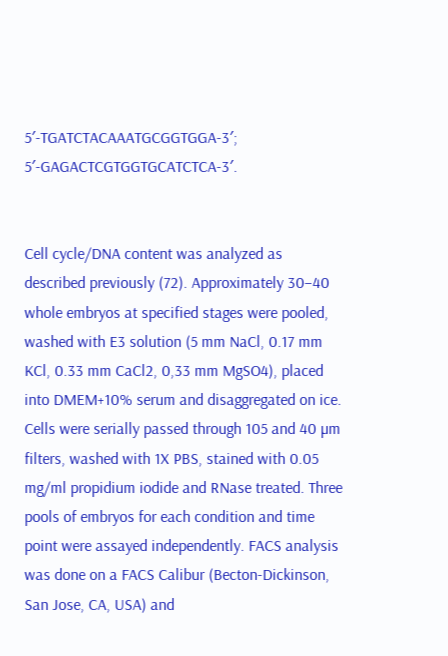5′-TGATCTACAAATGCGGTGGA-3′; 5′-GAGACTCGTGGTGCATCTCA-3′.


Cell cycle/DNA content was analyzed as described previously (72). Approximately 30–40 whole embryos at specified stages were pooled, washed with E3 solution (5 mm NaCl, 0.17 mm KCl, 0.33 mm CaCl2, 0,33 mm MgSO4), placed into DMEM+10% serum and disaggregated on ice. Cells were serially passed through 105 and 40 µm filters, washed with 1X PBS, stained with 0.05 mg/ml propidium iodide and RNase treated. Three pools of embryos for each condition and time point were assayed independently. FACS analysis was done on a FACS Calibur (Becton-Dickinson, San Jose, CA, USA) and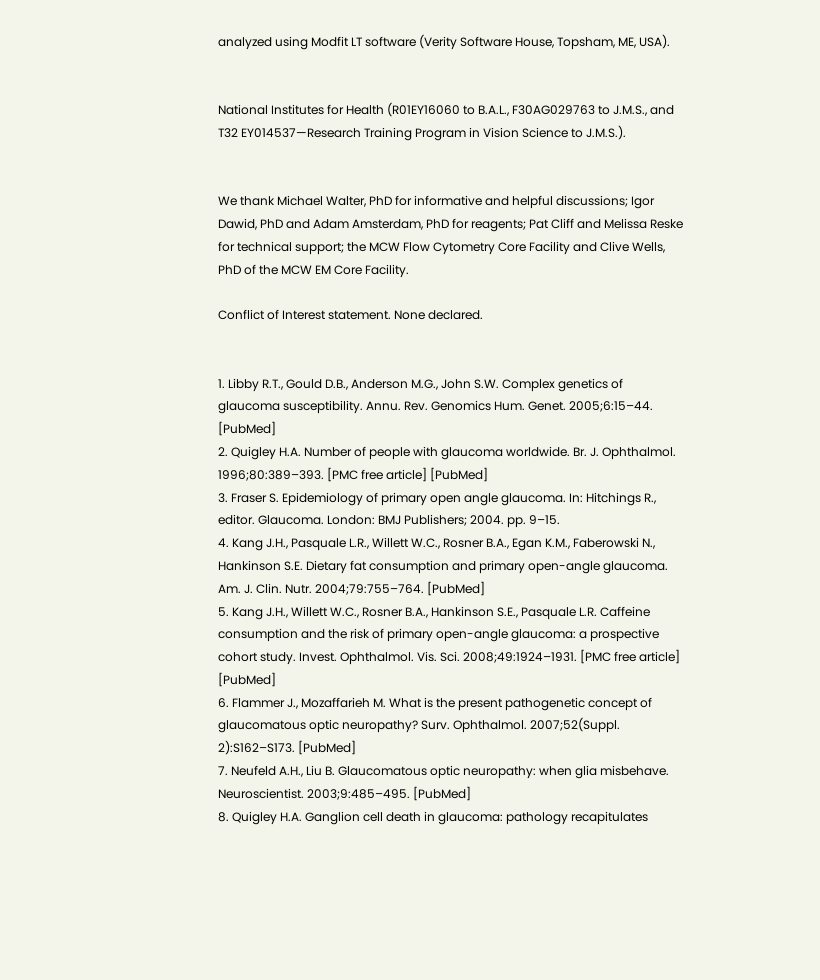analyzed using Modfit LT software (Verity Software House, Topsham, ME, USA).


National Institutes for Health (R01EY16060 to B.A.L., F30AG029763 to J.M.S., and T32 EY014537—Research Training Program in Vision Science to J.M.S.).


We thank Michael Walter, PhD for informative and helpful discussions; Igor Dawid, PhD and Adam Amsterdam, PhD for reagents; Pat Cliff and Melissa Reske for technical support; the MCW Flow Cytometry Core Facility and Clive Wells, PhD of the MCW EM Core Facility.

Conflict of Interest statement. None declared.


1. Libby R.T., Gould D.B., Anderson M.G., John S.W. Complex genetics of glaucoma susceptibility. Annu. Rev. Genomics Hum. Genet. 2005;6:15–44. [PubMed]
2. Quigley H.A. Number of people with glaucoma worldwide. Br. J. Ophthalmol. 1996;80:389–393. [PMC free article] [PubMed]
3. Fraser S. Epidemiology of primary open angle glaucoma. In: Hitchings R., editor. Glaucoma. London: BMJ Publishers; 2004. pp. 9–15.
4. Kang J.H., Pasquale L.R., Willett W.C., Rosner B.A., Egan K.M., Faberowski N., Hankinson S.E. Dietary fat consumption and primary open-angle glaucoma. Am. J. Clin. Nutr. 2004;79:755–764. [PubMed]
5. Kang J.H., Willett W.C., Rosner B.A., Hankinson S.E., Pasquale L.R. Caffeine consumption and the risk of primary open-angle glaucoma: a prospective cohort study. Invest. Ophthalmol. Vis. Sci. 2008;49:1924–1931. [PMC free article] [PubMed]
6. Flammer J., Mozaffarieh M. What is the present pathogenetic concept of glaucomatous optic neuropathy? Surv. Ophthalmol. 2007;52(Suppl. 2):S162–S173. [PubMed]
7. Neufeld A.H., Liu B. Glaucomatous optic neuropathy: when glia misbehave. Neuroscientist. 2003;9:485–495. [PubMed]
8. Quigley H.A. Ganglion cell death in glaucoma: pathology recapitulates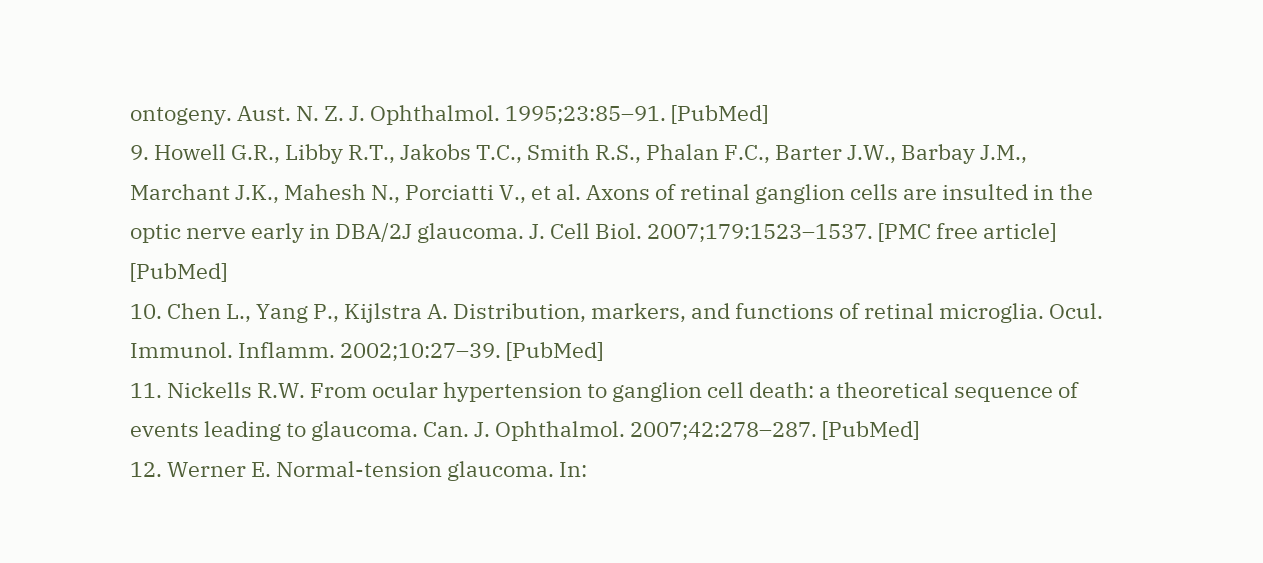ontogeny. Aust. N. Z. J. Ophthalmol. 1995;23:85–91. [PubMed]
9. Howell G.R., Libby R.T., Jakobs T.C., Smith R.S., Phalan F.C., Barter J.W., Barbay J.M., Marchant J.K., Mahesh N., Porciatti V., et al. Axons of retinal ganglion cells are insulted in the optic nerve early in DBA/2J glaucoma. J. Cell Biol. 2007;179:1523–1537. [PMC free article] [PubMed]
10. Chen L., Yang P., Kijlstra A. Distribution, markers, and functions of retinal microglia. Ocul. Immunol. Inflamm. 2002;10:27–39. [PubMed]
11. Nickells R.W. From ocular hypertension to ganglion cell death: a theoretical sequence of events leading to glaucoma. Can. J. Ophthalmol. 2007;42:278–287. [PubMed]
12. Werner E. Normal-tension glaucoma. In: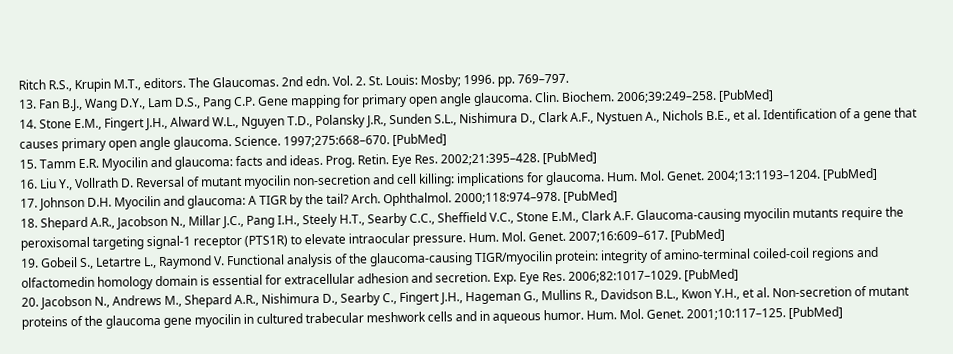Ritch R.S., Krupin M.T., editors. The Glaucomas. 2nd edn. Vol. 2. St. Louis: Mosby; 1996. pp. 769–797.
13. Fan B.J., Wang D.Y., Lam D.S., Pang C.P. Gene mapping for primary open angle glaucoma. Clin. Biochem. 2006;39:249–258. [PubMed]
14. Stone E.M., Fingert J.H., Alward W.L., Nguyen T.D., Polansky J.R., Sunden S.L., Nishimura D., Clark A.F., Nystuen A., Nichols B.E., et al. Identification of a gene that causes primary open angle glaucoma. Science. 1997;275:668–670. [PubMed]
15. Tamm E.R. Myocilin and glaucoma: facts and ideas. Prog. Retin. Eye Res. 2002;21:395–428. [PubMed]
16. Liu Y., Vollrath D. Reversal of mutant myocilin non-secretion and cell killing: implications for glaucoma. Hum. Mol. Genet. 2004;13:1193–1204. [PubMed]
17. Johnson D.H. Myocilin and glaucoma: A TIGR by the tail? Arch. Ophthalmol. 2000;118:974–978. [PubMed]
18. Shepard A.R., Jacobson N., Millar J.C., Pang I.H., Steely H.T., Searby C.C., Sheffield V.C., Stone E.M., Clark A.F. Glaucoma-causing myocilin mutants require the peroxisomal targeting signal-1 receptor (PTS1R) to elevate intraocular pressure. Hum. Mol. Genet. 2007;16:609–617. [PubMed]
19. Gobeil S., Letartre L., Raymond V. Functional analysis of the glaucoma-causing TIGR/myocilin protein: integrity of amino-terminal coiled-coil regions and olfactomedin homology domain is essential for extracellular adhesion and secretion. Exp. Eye Res. 2006;82:1017–1029. [PubMed]
20. Jacobson N., Andrews M., Shepard A.R., Nishimura D., Searby C., Fingert J.H., Hageman G., Mullins R., Davidson B.L., Kwon Y.H., et al. Non-secretion of mutant proteins of the glaucoma gene myocilin in cultured trabecular meshwork cells and in aqueous humor. Hum. Mol. Genet. 2001;10:117–125. [PubMed]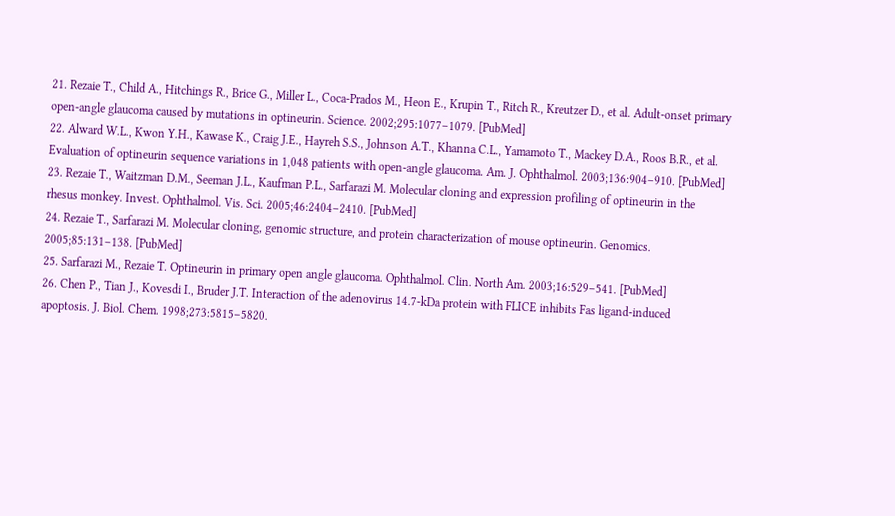21. Rezaie T., Child A., Hitchings R., Brice G., Miller L., Coca-Prados M., Heon E., Krupin T., Ritch R., Kreutzer D., et al. Adult-onset primary open-angle glaucoma caused by mutations in optineurin. Science. 2002;295:1077–1079. [PubMed]
22. Alward W.L., Kwon Y.H., Kawase K., Craig J.E., Hayreh S.S., Johnson A.T., Khanna C.L., Yamamoto T., Mackey D.A., Roos B.R., et al. Evaluation of optineurin sequence variations in 1,048 patients with open-angle glaucoma. Am. J. Ophthalmol. 2003;136:904–910. [PubMed]
23. Rezaie T., Waitzman D.M., Seeman J.L., Kaufman P.L., Sarfarazi M. Molecular cloning and expression profiling of optineurin in the rhesus monkey. Invest. Ophthalmol. Vis. Sci. 2005;46:2404–2410. [PubMed]
24. Rezaie T., Sarfarazi M. Molecular cloning, genomic structure, and protein characterization of mouse optineurin. Genomics. 2005;85:131–138. [PubMed]
25. Sarfarazi M., Rezaie T. Optineurin in primary open angle glaucoma. Ophthalmol. Clin. North Am. 2003;16:529–541. [PubMed]
26. Chen P., Tian J., Kovesdi I., Bruder J.T. Interaction of the adenovirus 14.7-kDa protein with FLICE inhibits Fas ligand-induced apoptosis. J. Biol. Chem. 1998;273:5815–5820.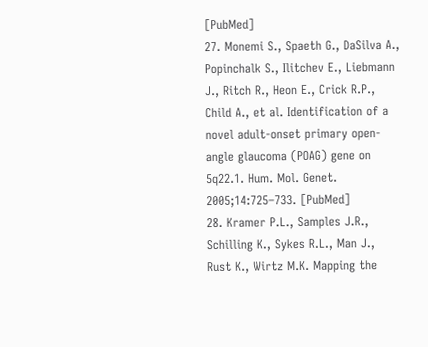[PubMed]
27. Monemi S., Spaeth G., DaSilva A., Popinchalk S., Ilitchev E., Liebmann J., Ritch R., Heon E., Crick R.P., Child A., et al. Identification of a novel adult-onset primary open-angle glaucoma (POAG) gene on 5q22.1. Hum. Mol. Genet. 2005;14:725–733. [PubMed]
28. Kramer P.L., Samples J.R., Schilling K., Sykes R.L., Man J., Rust K., Wirtz M.K. Mapping the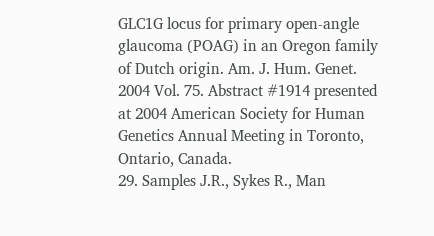GLC1G locus for primary open-angle glaucoma (POAG) in an Oregon family of Dutch origin. Am. J. Hum. Genet. 2004 Vol. 75. Abstract #1914 presented at 2004 American Society for Human Genetics Annual Meeting in Toronto, Ontario, Canada.
29. Samples J.R., Sykes R., Man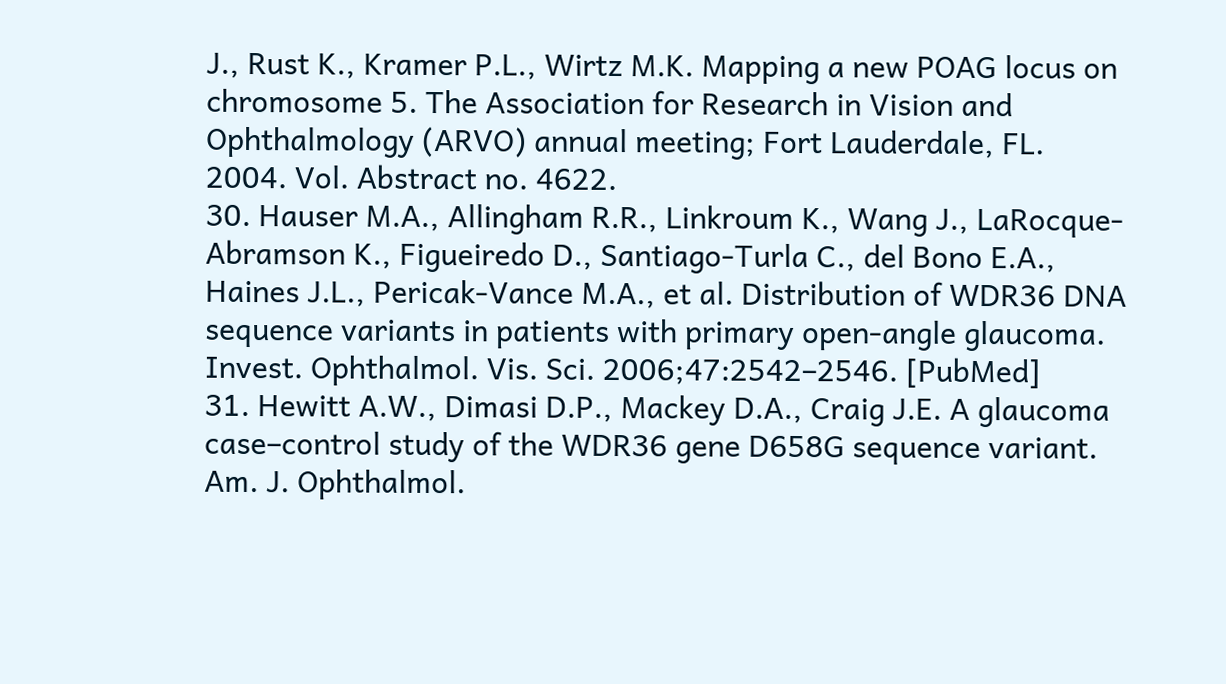J., Rust K., Kramer P.L., Wirtz M.K. Mapping a new POAG locus on chromosome 5. The Association for Research in Vision and Ophthalmology (ARVO) annual meeting; Fort Lauderdale, FL. 2004. Vol. Abstract no. 4622.
30. Hauser M.A., Allingham R.R., Linkroum K., Wang J., LaRocque-Abramson K., Figueiredo D., Santiago-Turla C., del Bono E.A., Haines J.L., Pericak-Vance M.A., et al. Distribution of WDR36 DNA sequence variants in patients with primary open-angle glaucoma. Invest. Ophthalmol. Vis. Sci. 2006;47:2542–2546. [PubMed]
31. Hewitt A.W., Dimasi D.P., Mackey D.A., Craig J.E. A glaucoma case–control study of the WDR36 gene D658G sequence variant. Am. J. Ophthalmol.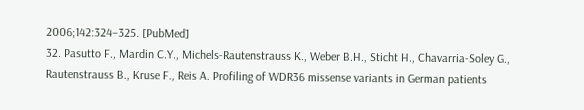2006;142:324–325. [PubMed]
32. Pasutto F., Mardin C.Y., Michels-Rautenstrauss K., Weber B.H., Sticht H., Chavarria-Soley G., Rautenstrauss B., Kruse F., Reis A. Profiling of WDR36 missense variants in German patients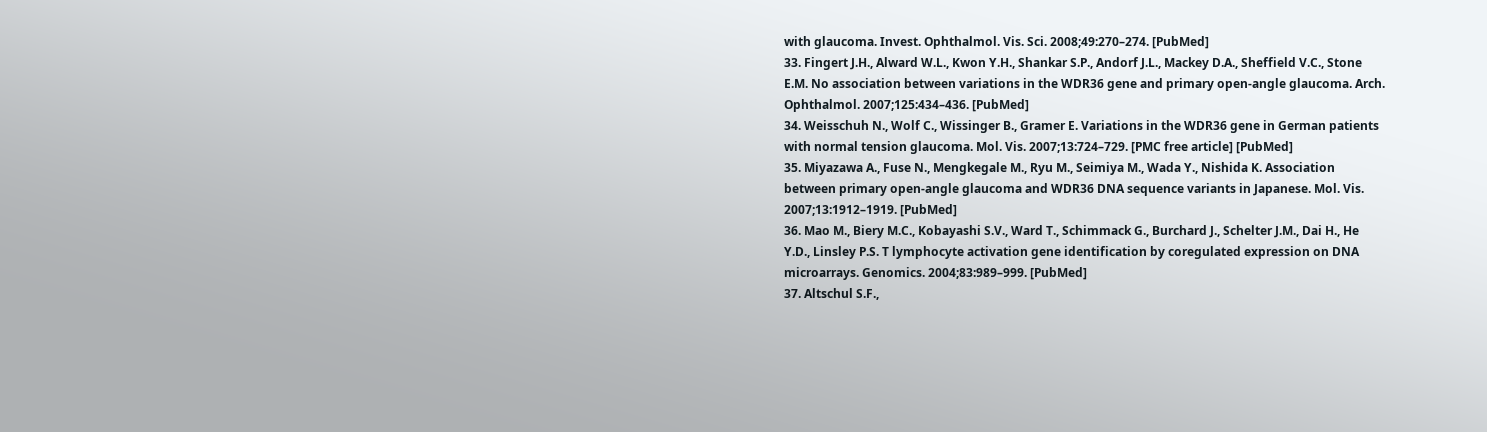with glaucoma. Invest. Ophthalmol. Vis. Sci. 2008;49:270–274. [PubMed]
33. Fingert J.H., Alward W.L., Kwon Y.H., Shankar S.P., Andorf J.L., Mackey D.A., Sheffield V.C., Stone E.M. No association between variations in the WDR36 gene and primary open-angle glaucoma. Arch. Ophthalmol. 2007;125:434–436. [PubMed]
34. Weisschuh N., Wolf C., Wissinger B., Gramer E. Variations in the WDR36 gene in German patients with normal tension glaucoma. Mol. Vis. 2007;13:724–729. [PMC free article] [PubMed]
35. Miyazawa A., Fuse N., Mengkegale M., Ryu M., Seimiya M., Wada Y., Nishida K. Association between primary open-angle glaucoma and WDR36 DNA sequence variants in Japanese. Mol. Vis. 2007;13:1912–1919. [PubMed]
36. Mao M., Biery M.C., Kobayashi S.V., Ward T., Schimmack G., Burchard J., Schelter J.M., Dai H., He Y.D., Linsley P.S. T lymphocyte activation gene identification by coregulated expression on DNA microarrays. Genomics. 2004;83:989–999. [PubMed]
37. Altschul S.F.,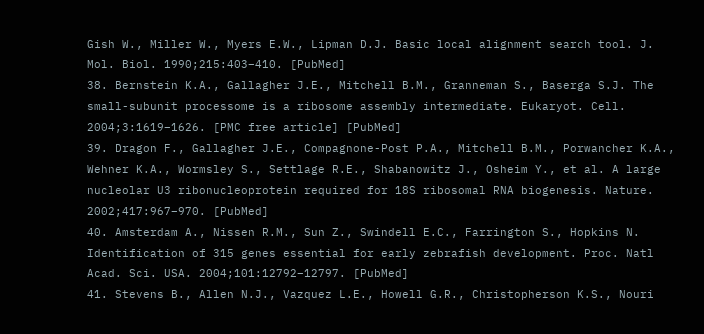Gish W., Miller W., Myers E.W., Lipman D.J. Basic local alignment search tool. J. Mol. Biol. 1990;215:403–410. [PubMed]
38. Bernstein K.A., Gallagher J.E., Mitchell B.M., Granneman S., Baserga S.J. The small-subunit processome is a ribosome assembly intermediate. Eukaryot. Cell. 2004;3:1619–1626. [PMC free article] [PubMed]
39. Dragon F., Gallagher J.E., Compagnone-Post P.A., Mitchell B.M., Porwancher K.A., Wehner K.A., Wormsley S., Settlage R.E., Shabanowitz J., Osheim Y., et al. A large nucleolar U3 ribonucleoprotein required for 18S ribosomal RNA biogenesis. Nature. 2002;417:967–970. [PubMed]
40. Amsterdam A., Nissen R.M., Sun Z., Swindell E.C., Farrington S., Hopkins N. Identification of 315 genes essential for early zebrafish development. Proc. Natl Acad. Sci. USA. 2004;101:12792–12797. [PubMed]
41. Stevens B., Allen N.J., Vazquez L.E., Howell G.R., Christopherson K.S., Nouri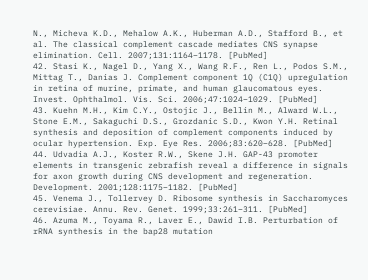N., Micheva K.D., Mehalow A.K., Huberman A.D., Stafford B., et al. The classical complement cascade mediates CNS synapse elimination. Cell. 2007;131:1164–1178. [PubMed]
42. Stasi K., Nagel D., Yang X., Wang R.F., Ren L., Podos S.M., Mittag T., Danias J. Complement component 1Q (C1Q) upregulation in retina of murine, primate, and human glaucomatous eyes. Invest. Ophthalmol. Vis. Sci. 2006;47:1024–1029. [PubMed]
43. Kuehn M.H., Kim C.Y., Ostojic J., Bellin M., Alward W.L., Stone E.M., Sakaguchi D.S., Grozdanic S.D., Kwon Y.H. Retinal synthesis and deposition of complement components induced by ocular hypertension. Exp. Eye Res. 2006;83:620–628. [PubMed]
44. Udvadia A.J., Koster R.W., Skene J.H. GAP-43 promoter elements in transgenic zebrafish reveal a difference in signals for axon growth during CNS development and regeneration. Development. 2001;128:1175–1182. [PubMed]
45. Venema J., Tollervey D. Ribosome synthesis in Saccharomyces cerevisiae. Annu. Rev. Genet. 1999;33:261–311. [PubMed]
46. Azuma M., Toyama R., Laver E., Dawid I.B. Perturbation of rRNA synthesis in the bap28 mutation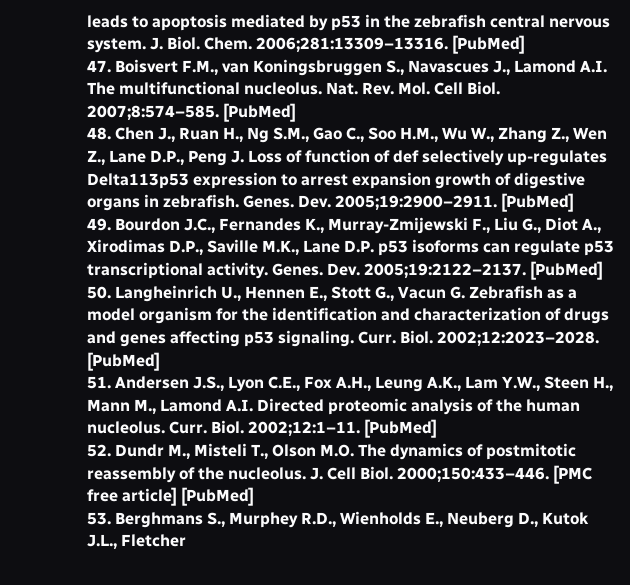leads to apoptosis mediated by p53 in the zebrafish central nervous system. J. Biol. Chem. 2006;281:13309–13316. [PubMed]
47. Boisvert F.M., van Koningsbruggen S., Navascues J., Lamond A.I. The multifunctional nucleolus. Nat. Rev. Mol. Cell Biol. 2007;8:574–585. [PubMed]
48. Chen J., Ruan H., Ng S.M., Gao C., Soo H.M., Wu W., Zhang Z., Wen Z., Lane D.P., Peng J. Loss of function of def selectively up-regulates Delta113p53 expression to arrest expansion growth of digestive organs in zebrafish. Genes. Dev. 2005;19:2900–2911. [PubMed]
49. Bourdon J.C., Fernandes K., Murray-Zmijewski F., Liu G., Diot A., Xirodimas D.P., Saville M.K., Lane D.P. p53 isoforms can regulate p53 transcriptional activity. Genes. Dev. 2005;19:2122–2137. [PubMed]
50. Langheinrich U., Hennen E., Stott G., Vacun G. Zebrafish as a model organism for the identification and characterization of drugs and genes affecting p53 signaling. Curr. Biol. 2002;12:2023–2028. [PubMed]
51. Andersen J.S., Lyon C.E., Fox A.H., Leung A.K., Lam Y.W., Steen H., Mann M., Lamond A.I. Directed proteomic analysis of the human nucleolus. Curr. Biol. 2002;12:1–11. [PubMed]
52. Dundr M., Misteli T., Olson M.O. The dynamics of postmitotic reassembly of the nucleolus. J. Cell Biol. 2000;150:433–446. [PMC free article] [PubMed]
53. Berghmans S., Murphey R.D., Wienholds E., Neuberg D., Kutok J.L., Fletcher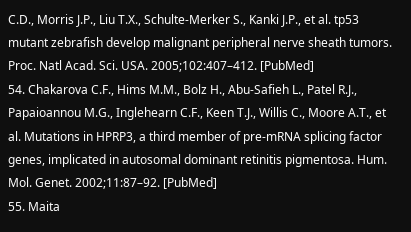C.D., Morris J.P., Liu T.X., Schulte-Merker S., Kanki J.P., et al. tp53 mutant zebrafish develop malignant peripheral nerve sheath tumors. Proc. Natl Acad. Sci. USA. 2005;102:407–412. [PubMed]
54. Chakarova C.F., Hims M.M., Bolz H., Abu-Safieh L., Patel R.J., Papaioannou M.G., Inglehearn C.F., Keen T.J., Willis C., Moore A.T., et al. Mutations in HPRP3, a third member of pre-mRNA splicing factor genes, implicated in autosomal dominant retinitis pigmentosa. Hum. Mol. Genet. 2002;11:87–92. [PubMed]
55. Maita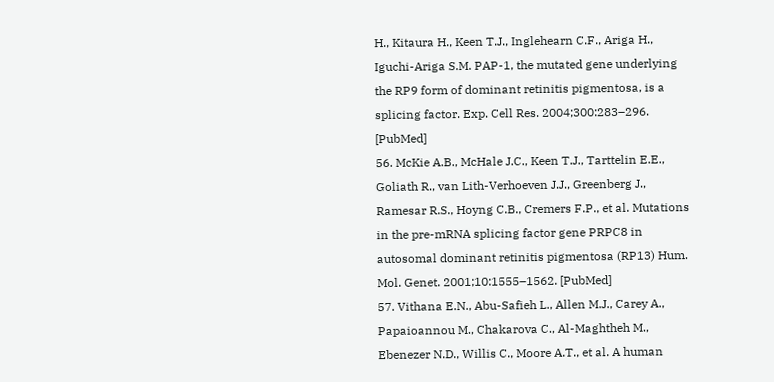H., Kitaura H., Keen T.J., Inglehearn C.F., Ariga H., Iguchi-Ariga S.M. PAP-1, the mutated gene underlying the RP9 form of dominant retinitis pigmentosa, is a splicing factor. Exp. Cell Res. 2004;300:283–296. [PubMed]
56. McKie A.B., McHale J.C., Keen T.J., Tarttelin E.E., Goliath R., van Lith-Verhoeven J.J., Greenberg J., Ramesar R.S., Hoyng C.B., Cremers F.P., et al. Mutations in the pre-mRNA splicing factor gene PRPC8 in autosomal dominant retinitis pigmentosa (RP13) Hum. Mol. Genet. 2001;10:1555–1562. [PubMed]
57. Vithana E.N., Abu-Safieh L., Allen M.J., Carey A., Papaioannou M., Chakarova C., Al-Maghtheh M., Ebenezer N.D., Willis C., Moore A.T., et al. A human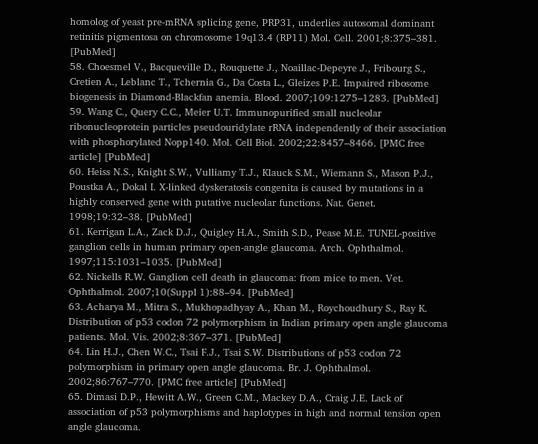homolog of yeast pre-mRNA splicing gene, PRP31, underlies autosomal dominant retinitis pigmentosa on chromosome 19q13.4 (RP11) Mol. Cell. 2001;8:375–381. [PubMed]
58. Choesmel V., Bacqueville D., Rouquette J., Noaillac-Depeyre J., Fribourg S., Cretien A., Leblanc T., Tchernia G., Da Costa L., Gleizes P.E. Impaired ribosome biogenesis in Diamond-Blackfan anemia. Blood. 2007;109:1275–1283. [PubMed]
59. Wang C., Query C.C., Meier U.T. Immunopurified small nucleolar ribonucleoprotein particles pseudouridylate rRNA independently of their association with phosphorylated Nopp140. Mol. Cell Biol. 2002;22:8457–8466. [PMC free article] [PubMed]
60. Heiss N.S., Knight S.W., Vulliamy T.J., Klauck S.M., Wiemann S., Mason P.J., Poustka A., Dokal I. X-linked dyskeratosis congenita is caused by mutations in a highly conserved gene with putative nucleolar functions. Nat. Genet. 1998;19:32–38. [PubMed]
61. Kerrigan L.A., Zack D.J., Quigley H.A., Smith S.D., Pease M.E. TUNEL-positive ganglion cells in human primary open-angle glaucoma. Arch. Ophthalmol. 1997;115:1031–1035. [PubMed]
62. Nickells R.W. Ganglion cell death in glaucoma: from mice to men. Vet. Ophthalmol. 2007;10(Suppl 1):88–94. [PubMed]
63. Acharya M., Mitra S., Mukhopadhyay A., Khan M., Roychoudhury S., Ray K. Distribution of p53 codon 72 polymorphism in Indian primary open angle glaucoma patients. Mol. Vis. 2002;8:367–371. [PubMed]
64. Lin H.J., Chen W.C., Tsai F.J., Tsai S.W. Distributions of p53 codon 72 polymorphism in primary open angle glaucoma. Br. J. Ophthalmol. 2002;86:767–770. [PMC free article] [PubMed]
65. Dimasi D.P., Hewitt A.W., Green C.M., Mackey D.A., Craig J.E. Lack of association of p53 polymorphisms and haplotypes in high and normal tension open angle glaucoma.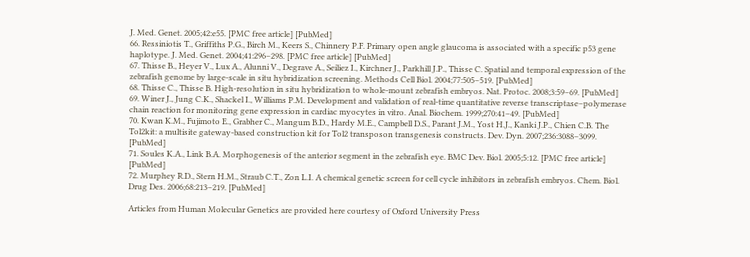J. Med. Genet. 2005;42:e55. [PMC free article] [PubMed]
66. Ressiniotis T., Griffiths P.G., Birch M., Keers S., Chinnery P.F. Primary open angle glaucoma is associated with a specific p53 gene haplotype. J. Med. Genet. 2004;41:296–298. [PMC free article] [PubMed]
67. Thisse B., Heyer V., Lux A., Alunni V., Degrave A., Seiliez I., Kirchner J., Parkhill J.P., Thisse C. Spatial and temporal expression of the zebrafish genome by large-scale in situ hybridization screening. Methods Cell Biol. 2004;77:505–519. [PubMed]
68. Thisse C., Thisse B. High-resolution in situ hybridization to whole-mount zebrafish embryos. Nat. Protoc. 2008;3:59–69. [PubMed]
69. Winer J., Jung C.K., Shackel I., Williams P.M. Development and validation of real-time quantitative reverse transcriptase–polymerase chain reaction for monitoring gene expression in cardiac myocytes in vitro. Anal. Biochem. 1999;270:41–49. [PubMed]
70. Kwan K.M., Fujimoto E., Grabher C., Mangum B.D., Hardy M.E., Campbell D.S., Parant J.M., Yost H.J., Kanki J.P., Chien C.B. The Tol2kit: a multisite gateway-based construction kit for Tol2 transposon transgenesis constructs. Dev. Dyn. 2007;236:3088–3099. [PubMed]
71. Soules K.A., Link B.A. Morphogenesis of the anterior segment in the zebrafish eye. BMC Dev. Biol. 2005;5:12. [PMC free article] [PubMed]
72. Murphey R.D., Stern H.M., Straub C.T., Zon L.I. A chemical genetic screen for cell cycle inhibitors in zebrafish embryos. Chem. Biol. Drug Des. 2006;68:213–219. [PubMed]

Articles from Human Molecular Genetics are provided here courtesy of Oxford University Press